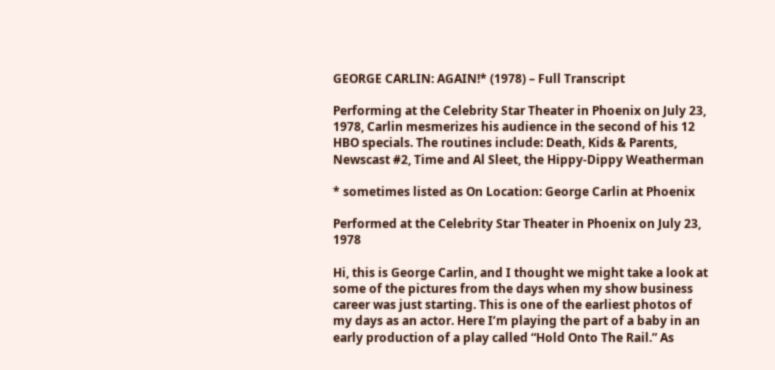GEORGE CARLIN: AGAIN!* (1978) – Full Transcript

Performing at the Celebrity Star Theater in Phoenix on July 23, 1978, Carlin mesmerizes his audience in the second of his 12 HBO specials. The routines include: Death, Kids & Parents, Newscast #2, Time and Al Sleet, the Hippy-Dippy Weatherman

* sometimes listed as On Location: George Carlin at Phoenix

Performed at the Celebrity Star Theater in Phoenix on July 23, 1978

Hi, this is George Carlin, and I thought we might take a look at some of the pictures from the days when my show business career was just starting. This is one of the earliest photos of my days as an actor. Here I’m playing the part of a baby in an early production of a play called “Hold Onto The Rail.” As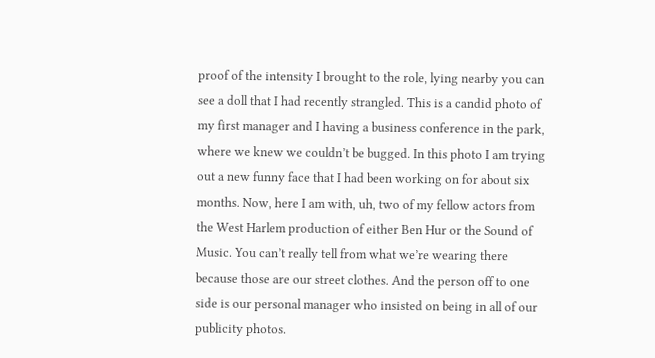proof of the intensity I brought to the role, lying nearby you can see a doll that I had recently strangled. This is a candid photo of my first manager and I having a business conference in the park, where we knew we couldn’t be bugged. In this photo I am trying out a new funny face that I had been working on for about six months. Now, here I am with, uh, two of my fellow actors from the West Harlem production of either Ben Hur or the Sound of Music. You can’t really tell from what we’re wearing there because those are our street clothes. And the person off to one side is our personal manager who insisted on being in all of our publicity photos.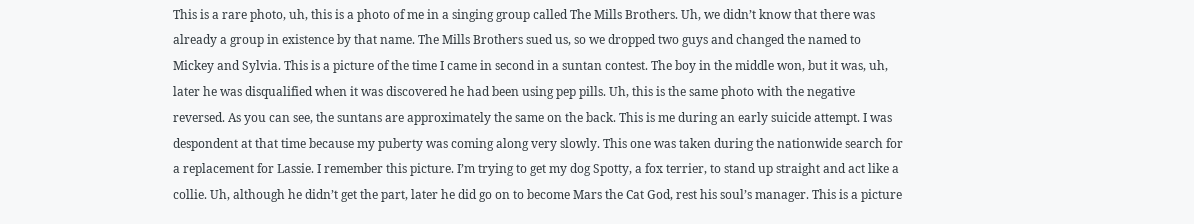This is a rare photo, uh, this is a photo of me in a singing group called The Mills Brothers. Uh, we didn’t know that there was already a group in existence by that name. The Mills Brothers sued us, so we dropped two guys and changed the named to Mickey and Sylvia. This is a picture of the time I came in second in a suntan contest. The boy in the middle won, but it was, uh, later he was disqualified when it was discovered he had been using pep pills. Uh, this is the same photo with the negative reversed. As you can see, the suntans are approximately the same on the back. This is me during an early suicide attempt. I was despondent at that time because my puberty was coming along very slowly. This one was taken during the nationwide search for a replacement for Lassie. I remember this picture. I’m trying to get my dog Spotty, a fox terrier, to stand up straight and act like a collie. Uh, although he didn’t get the part, later he did go on to become Mars the Cat God, rest his soul’s manager. This is a picture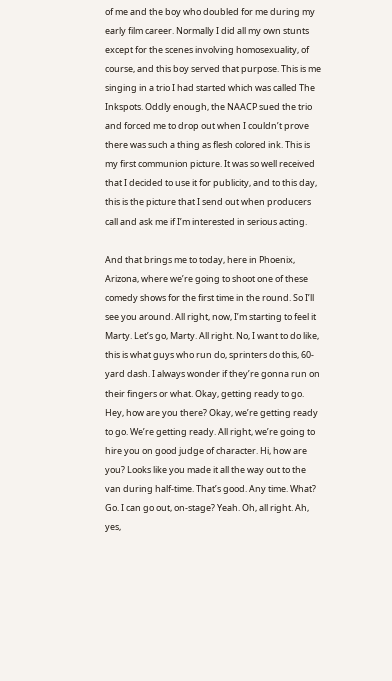of me and the boy who doubled for me during my early film career. Normally I did all my own stunts except for the scenes involving homosexuality, of course, and this boy served that purpose. This is me singing in a trio I had started which was called The Inkspots. Oddly enough, the NAACP sued the trio and forced me to drop out when I couldn’t prove there was such a thing as flesh colored ink. This is my first communion picture. It was so well received that I decided to use it for publicity, and to this day, this is the picture that I send out when producers call and ask me if I’m interested in serious acting.

And that brings me to today, here in Phoenix, Arizona, where we’re going to shoot one of these comedy shows for the first time in the round. So I’ll see you around. All right, now, I’m starting to feel it Marty. Let’s go, Marty. All right. No, I want to do like, this is what guys who run do, sprinters do this, 60-yard dash. I always wonder if they’re gonna run on their fingers or what. Okay, getting ready to go. Hey, how are you there? Okay, we’re getting ready to go. We’re getting ready. All right, we’re going to hire you on good judge of character. Hi, how are you? Looks like you made it all the way out to the van during half-time. That’s good. Any time. What? Go. I can go out, on-stage? Yeah. Oh, all right. Ah, yes,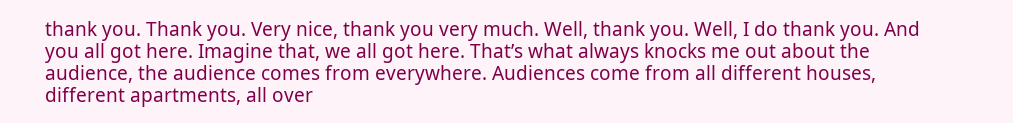thank you. Thank you. Very nice, thank you very much. Well, thank you. Well, I do thank you. And you all got here. Imagine that, we all got here. That’s what always knocks me out about the audience, the audience comes from everywhere. Audiences come from all different houses, different apartments, all over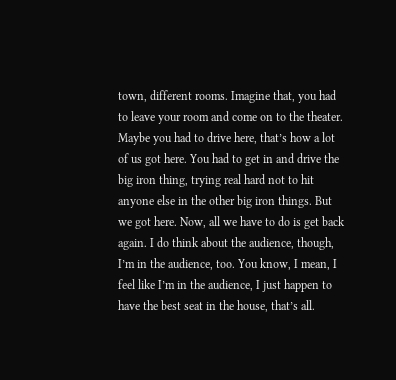town, different rooms. Imagine that, you had to leave your room and come on to the theater. Maybe you had to drive here, that’s how a lot of us got here. You had to get in and drive the big iron thing, trying real hard not to hit anyone else in the other big iron things. But we got here. Now, all we have to do is get back again. I do think about the audience, though, I’m in the audience, too. You know, I mean, I feel like I’m in the audience, I just happen to have the best seat in the house, that’s all.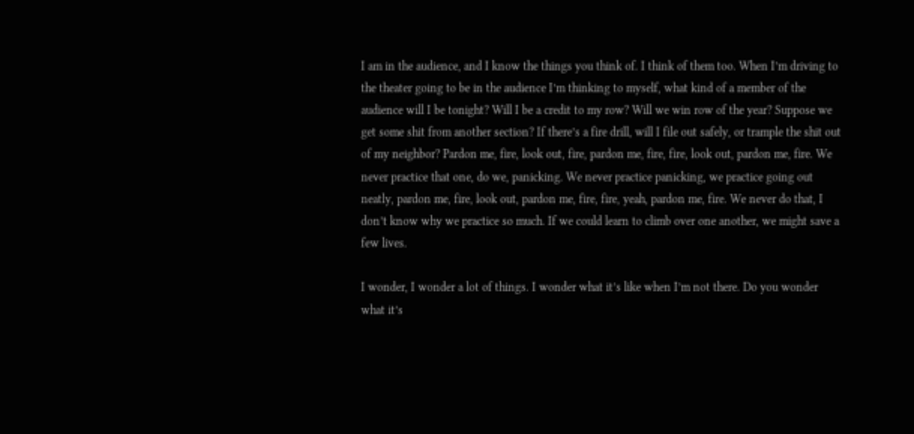I am in the audience, and I know the things you think of. I think of them too. When I’m driving to the theater going to be in the audience I’m thinking to myself, what kind of a member of the audience will I be tonight? Will I be a credit to my row? Will we win row of the year? Suppose we get some shit from another section? If there’s a fire drill, will I file out safely, or trample the shit out of my neighbor? Pardon me, fire, look out, fire, pardon me, fire, fire, look out, pardon me, fire. We never practice that one, do we, panicking. We never practice panicking, we practice going out neatly, pardon me, fire, look out, pardon me, fire, fire, yeah, pardon me, fire. We never do that, I don’t know why we practice so much. If we could learn to climb over one another, we might save a few lives.

I wonder, I wonder a lot of things. I wonder what it’s like when I’m not there. Do you wonder what it’s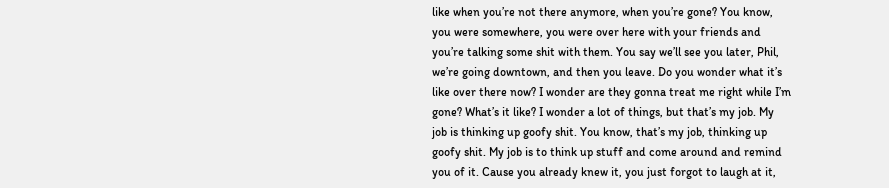like when you’re not there anymore, when you’re gone? You know, you were somewhere, you were over here with your friends and you’re talking some shit with them. You say we’ll see you later, Phil, we’re going downtown, and then you leave. Do you wonder what it’s like over there now? I wonder are they gonna treat me right while I’m gone? What’s it like? I wonder a lot of things, but that’s my job. My job is thinking up goofy shit. You know, that’s my job, thinking up goofy shit. My job is to think up stuff and come around and remind you of it. Cause you already knew it, you just forgot to laugh at it,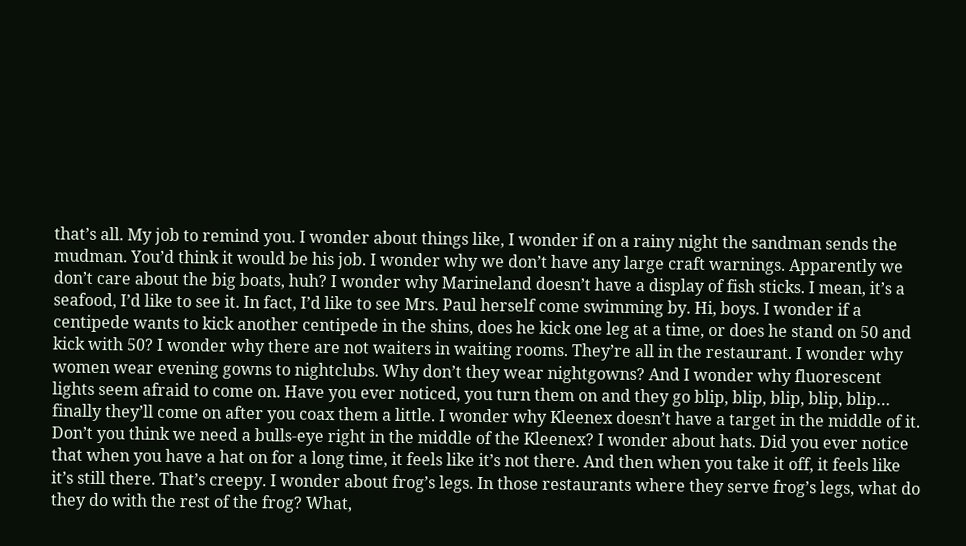that’s all. My job to remind you. I wonder about things like, I wonder if on a rainy night the sandman sends the mudman. You’d think it would be his job. I wonder why we don’t have any large craft warnings. Apparently we don’t care about the big boats, huh? I wonder why Marineland doesn’t have a display of fish sticks. I mean, it’s a seafood, I’d like to see it. In fact, I’d like to see Mrs. Paul herself come swimming by. Hi, boys. I wonder if a centipede wants to kick another centipede in the shins, does he kick one leg at a time, or does he stand on 50 and kick with 50? I wonder why there are not waiters in waiting rooms. They’re all in the restaurant. I wonder why women wear evening gowns to nightclubs. Why don’t they wear nightgowns? And I wonder why fluorescent lights seem afraid to come on. Have you ever noticed, you turn them on and they go blip, blip, blip, blip, blip… finally they’ll come on after you coax them a little. I wonder why Kleenex doesn’t have a target in the middle of it. Don’t you think we need a bulls-eye right in the middle of the Kleenex? I wonder about hats. Did you ever notice that when you have a hat on for a long time, it feels like it’s not there. And then when you take it off, it feels like it’s still there. That’s creepy. I wonder about frog’s legs. In those restaurants where they serve frog’s legs, what do they do with the rest of the frog? What,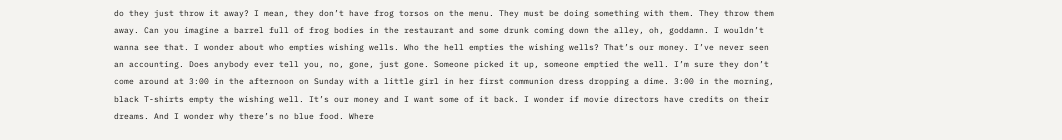do they just throw it away? I mean, they don’t have frog torsos on the menu. They must be doing something with them. They throw them away. Can you imagine a barrel full of frog bodies in the restaurant and some drunk coming down the alley, oh, goddamn. I wouldn’t wanna see that. I wonder about who empties wishing wells. Who the hell empties the wishing wells? That’s our money. I’ve never seen an accounting. Does anybody ever tell you, no, gone, just gone. Someone picked it up, someone emptied the well. I’m sure they don’t come around at 3:00 in the afternoon on Sunday with a little girl in her first communion dress dropping a dime. 3:00 in the morning, black T-shirts empty the wishing well. It’s our money and I want some of it back. I wonder if movie directors have credits on their dreams. And I wonder why there’s no blue food. Where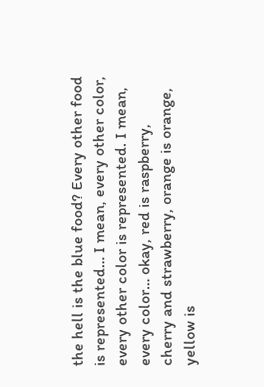the hell is the blue food? Every other food is represented… I mean, every other color, every other color is represented. I mean, every color… okay, red is raspberry, cherry and strawberry, orange is orange, yellow is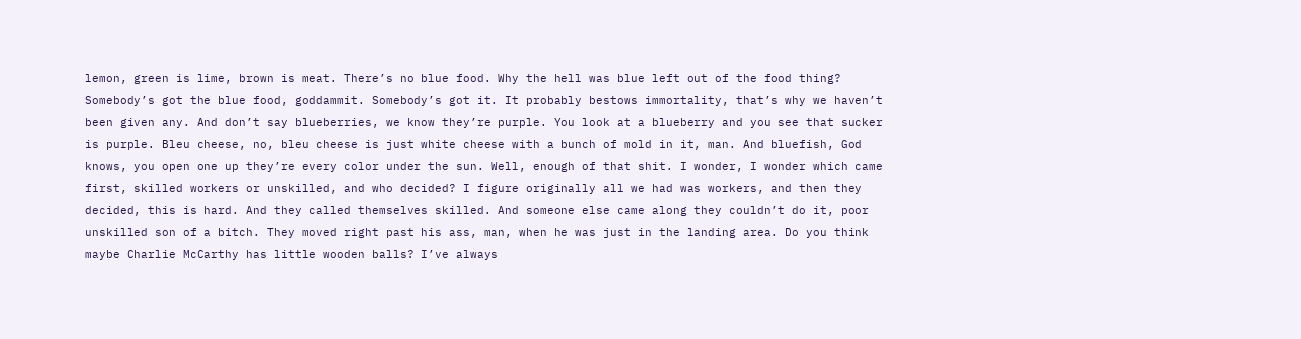lemon, green is lime, brown is meat. There’s no blue food. Why the hell was blue left out of the food thing? Somebody’s got the blue food, goddammit. Somebody’s got it. It probably bestows immortality, that’s why we haven’t been given any. And don’t say blueberries, we know they’re purple. You look at a blueberry and you see that sucker is purple. Bleu cheese, no, bleu cheese is just white cheese with a bunch of mold in it, man. And bluefish, God knows, you open one up they’re every color under the sun. Well, enough of that shit. I wonder, I wonder which came first, skilled workers or unskilled, and who decided? I figure originally all we had was workers, and then they decided, this is hard. And they called themselves skilled. And someone else came along they couldn’t do it, poor unskilled son of a bitch. They moved right past his ass, man, when he was just in the landing area. Do you think maybe Charlie McCarthy has little wooden balls? I’ve always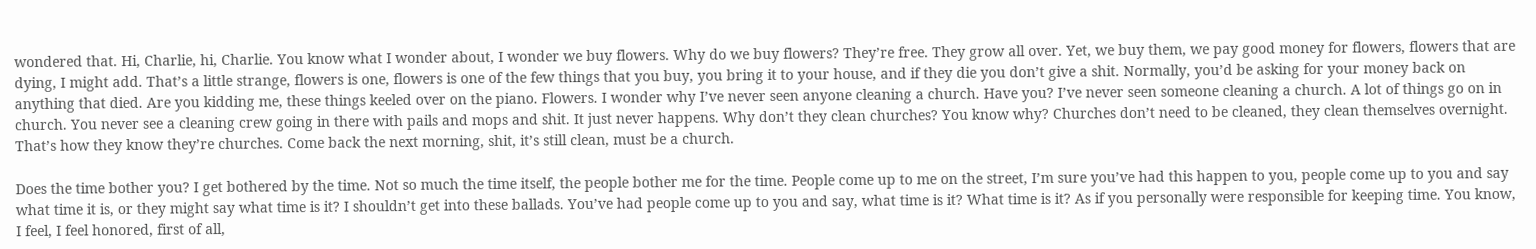wondered that. Hi, Charlie, hi, Charlie. You know what I wonder about, I wonder we buy flowers. Why do we buy flowers? They’re free. They grow all over. Yet, we buy them, we pay good money for flowers, flowers that are dying, I might add. That’s a little strange, flowers is one, flowers is one of the few things that you buy, you bring it to your house, and if they die you don’t give a shit. Normally, you’d be asking for your money back on anything that died. Are you kidding me, these things keeled over on the piano. Flowers. I wonder why I’ve never seen anyone cleaning a church. Have you? I’ve never seen someone cleaning a church. A lot of things go on in church. You never see a cleaning crew going in there with pails and mops and shit. It just never happens. Why don’t they clean churches? You know why? Churches don’t need to be cleaned, they clean themselves overnight. That’s how they know they’re churches. Come back the next morning, shit, it’s still clean, must be a church.

Does the time bother you? I get bothered by the time. Not so much the time itself, the people bother me for the time. People come up to me on the street, I’m sure you’ve had this happen to you, people come up to you and say what time it is, or they might say what time is it? I shouldn’t get into these ballads. You’ve had people come up to you and say, what time is it? What time is it? As if you personally were responsible for keeping time. You know, I feel, I feel honored, first of all,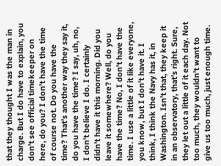that they thought I was the man in charge. But I do have to explain, you don’t see official timekeeper on here, do you? I don’t have the time of course not. Do you have the time? That’s another way they say it, do you have the time? I say, uh, no, I don’t believe I do. I certainly didn’t have it this morning. Did you leave it somewhere? Well, do you have the time? No, I don’t have the time. I use a little of it like everyone, you know, but I don’t have it. I think, I think the Navy has it, in Washington. Isn’t that, they keep it in an observatory, that’s right. Sure, they let out a little of it each day. Not too much, they wouldn’t want to give us too much, just enough time.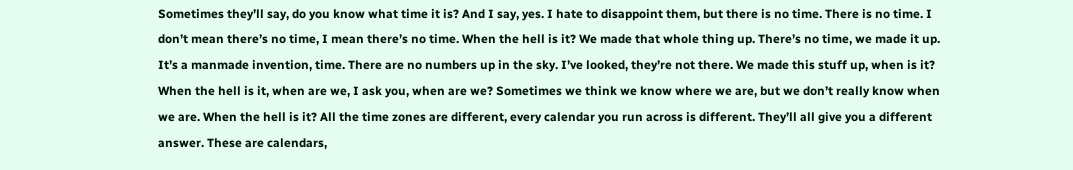Sometimes they’ll say, do you know what time it is? And I say, yes. I hate to disappoint them, but there is no time. There is no time. I don’t mean there’s no time, I mean there’s no time. When the hell is it? We made that whole thing up. There’s no time, we made it up. It’s a manmade invention, time. There are no numbers up in the sky. I’ve looked, they’re not there. We made this stuff up, when is it? When the hell is it, when are we, I ask you, when are we? Sometimes we think we know where we are, but we don’t really know when we are. When the hell is it? All the time zones are different, every calendar you run across is different. They’ll all give you a different answer. These are calendars,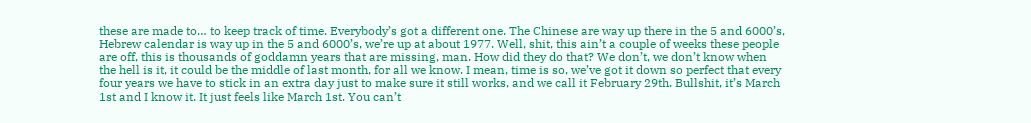these are made to… to keep track of time. Everybody’s got a different one. The Chinese are way up there in the 5 and 6000’s, Hebrew calendar is way up in the 5 and 6000’s, we’re up at about 1977. Well, shit, this ain’t a couple of weeks these people are off, this is thousands of goddamn years that are missing, man. How did they do that? We don’t, we don’t know when the hell is it, it could be the middle of last month, for all we know. I mean, time is so, we’ve got it down so perfect that every four years we have to stick in an extra day just to make sure it still works, and we call it February 29th. Bullshit, it’s March 1st and I know it. It just feels like March 1st. You can’t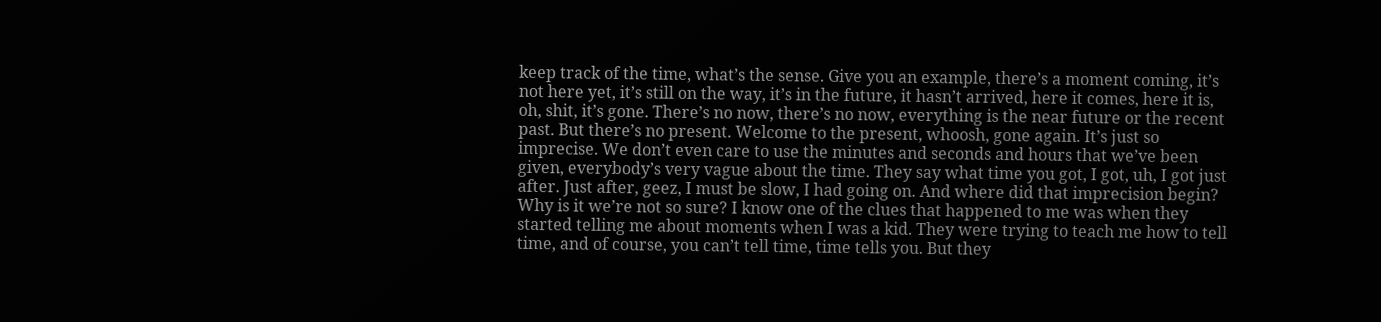keep track of the time, what’s the sense. Give you an example, there’s a moment coming, it’s not here yet, it’s still on the way, it’s in the future, it hasn’t arrived, here it comes, here it is, oh, shit, it’s gone. There’s no now, there’s no now, everything is the near future or the recent past. But there’s no present. Welcome to the present, whoosh, gone again. It’s just so imprecise. We don’t even care to use the minutes and seconds and hours that we’ve been given, everybody’s very vague about the time. They say what time you got, I got, uh, I got just after. Just after, geez, I must be slow, I had going on. And where did that imprecision begin? Why is it we’re not so sure? I know one of the clues that happened to me was when they started telling me about moments when I was a kid. They were trying to teach me how to tell time, and of course, you can’t tell time, time tells you. But they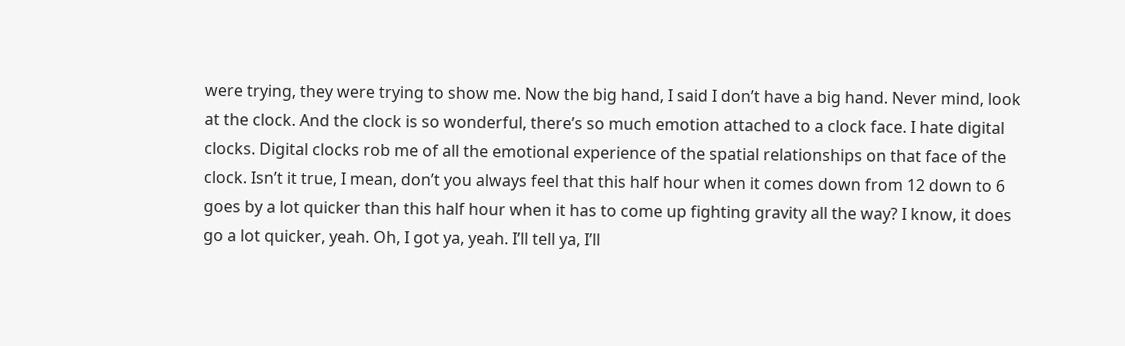were trying, they were trying to show me. Now the big hand, I said I don’t have a big hand. Never mind, look at the clock. And the clock is so wonderful, there’s so much emotion attached to a clock face. I hate digital clocks. Digital clocks rob me of all the emotional experience of the spatial relationships on that face of the clock. Isn’t it true, I mean, don’t you always feel that this half hour when it comes down from 12 down to 6 goes by a lot quicker than this half hour when it has to come up fighting gravity all the way? I know, it does go a lot quicker, yeah. Oh, I got ya, yeah. I’ll tell ya, I’ll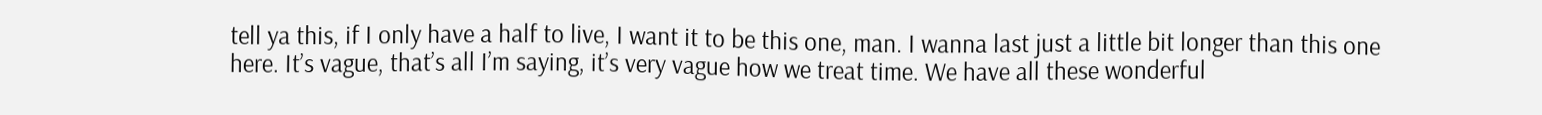tell ya this, if I only have a half to live, I want it to be this one, man. I wanna last just a little bit longer than this one here. It’s vague, that’s all I’m saying, it’s very vague how we treat time. We have all these wonderful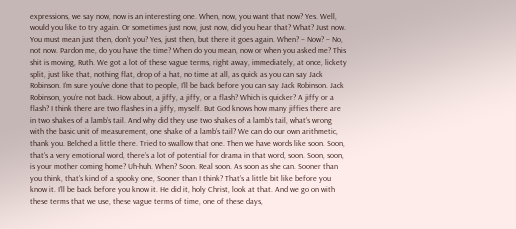expressions, we say now, now is an interesting one. When, now, you want that now? Yes. Well, would you like to try again. Or sometimes just now, just now, did you hear that? What? Just now. You must mean just then, don’t you? Yes, just then, but there it goes again. When? – Now? – No, not now. Pardon me, do you have the time? When do you mean, now or when you asked me? This shit is moving, Ruth. We got a lot of these vague terms, right away, immediately, at once, lickety split, just like that, nothing flat, drop of a hat, no time at all, as quick as you can say Jack Robinson. I’m sure you’ve done that to people, I’ll be back before you can say Jack Robinson. Jack Robinson, you’re not back. How about, a jiffy, a jiffy, or a flash? Which is quicker? A jiffy or a flash? I think there are two flashes in a jiffy, myself. But God knows how many jiffies there are in two shakes of a lamb’s tail. And why did they use two shakes of a lamb’s tail, what’s wrong with the basic unit of measurement, one shake of a lamb’s tail? We can do our own arithmetic, thank you. Belched a little there. Tried to swallow that one. Then we have words like soon. Soon, that’s a very emotional word, there’s a lot of potential for drama in that word, soon. Soon, soon, is your mother coming home? Uh-huh. When? Soon. Real soon. As soon as she can. Sooner than you think, that’s kind of a spooky one, Sooner than I think? That’s a little bit like before you know it. I’ll be back before you know it. He did it, holy Christ, look at that. And we go on with these terms that we use, these vague terms of time, one of these days,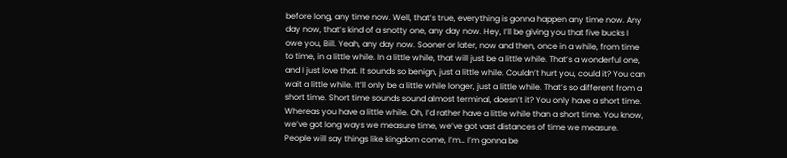before long, any time now. Well, that’s true, everything is gonna happen any time now. Any day now, that’s kind of a snotty one, any day now. Hey, I’ll be giving you that five bucks I owe you, Bill. Yeah, any day now. Sooner or later, now and then, once in a while, from time to time, in a little while. In a little while, that will just be a little while. That’s a wonderful one, and I just love that. It sounds so benign, just a little while. Couldn’t hurt you, could it? You can wait a little while. It’ll only be a little while longer, just a little while. That’s so different from a short time. Short time sounds sound almost terminal, doesn’t it? You only have a short time. Whereas you have a little while. Oh, I’d rather have a little while than a short time. You know, we’ve got long ways we measure time, we’ve got vast distances of time we measure. People will say things like kingdom come, I’m… I’m gonna be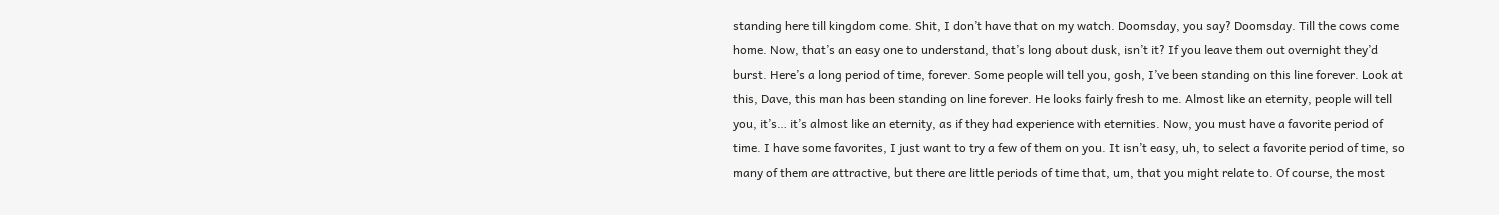standing here till kingdom come. Shit, I don’t have that on my watch. Doomsday, you say? Doomsday. Till the cows come home. Now, that’s an easy one to understand, that’s long about dusk, isn’t it? If you leave them out overnight they’d burst. Here’s a long period of time, forever. Some people will tell you, gosh, I’ve been standing on this line forever. Look at this, Dave, this man has been standing on line forever. He looks fairly fresh to me. Almost like an eternity, people will tell you, it’s… it’s almost like an eternity, as if they had experience with eternities. Now, you must have a favorite period of time. I have some favorites, I just want to try a few of them on you. It isn’t easy, uh, to select a favorite period of time, so many of them are attractive, but there are little periods of time that, um, that you might relate to. Of course, the most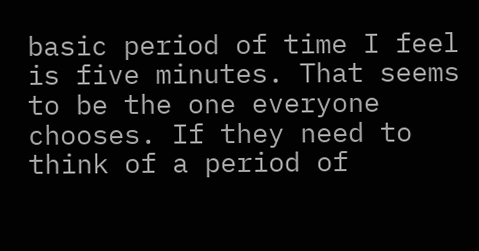basic period of time I feel is five minutes. That seems to be the one everyone chooses. If they need to think of a period of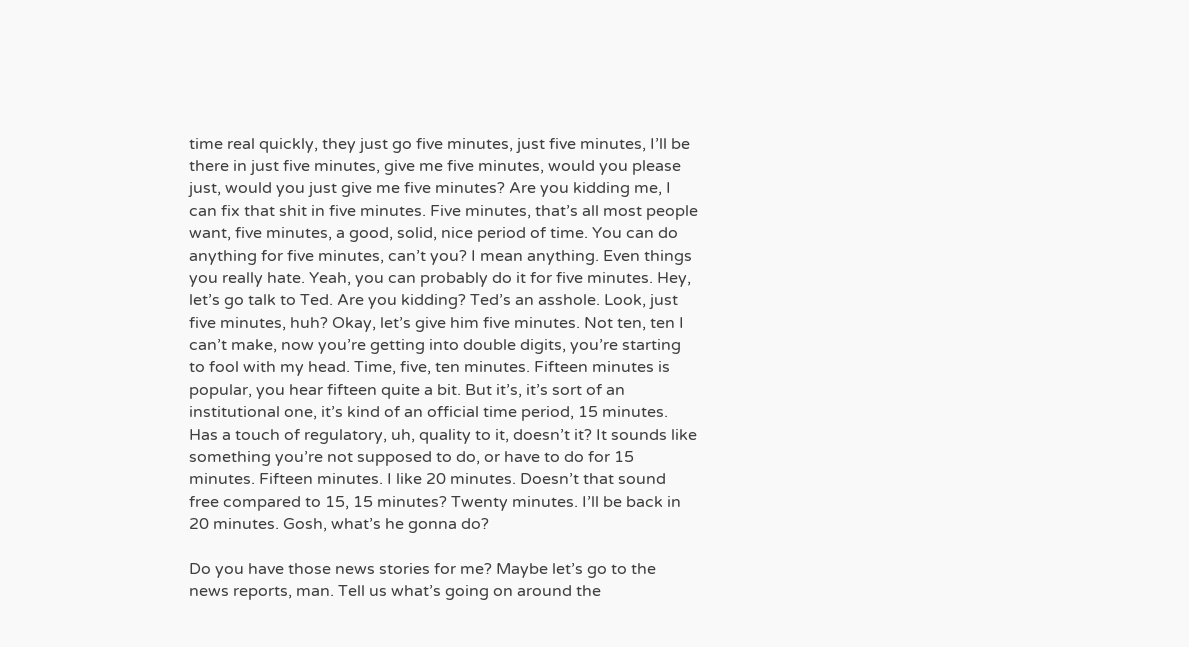time real quickly, they just go five minutes, just five minutes, I’ll be there in just five minutes, give me five minutes, would you please just, would you just give me five minutes? Are you kidding me, I can fix that shit in five minutes. Five minutes, that’s all most people want, five minutes, a good, solid, nice period of time. You can do anything for five minutes, can’t you? I mean anything. Even things you really hate. Yeah, you can probably do it for five minutes. Hey, let’s go talk to Ted. Are you kidding? Ted’s an asshole. Look, just five minutes, huh? Okay, let’s give him five minutes. Not ten, ten I can’t make, now you’re getting into double digits, you’re starting to fool with my head. Time, five, ten minutes. Fifteen minutes is popular, you hear fifteen quite a bit. But it’s, it’s sort of an institutional one, it’s kind of an official time period, 15 minutes. Has a touch of regulatory, uh, quality to it, doesn’t it? It sounds like something you’re not supposed to do, or have to do for 15 minutes. Fifteen minutes. I like 20 minutes. Doesn’t that sound free compared to 15, 15 minutes? Twenty minutes. I’ll be back in 20 minutes. Gosh, what’s he gonna do?

Do you have those news stories for me? Maybe let’s go to the news reports, man. Tell us what’s going on around the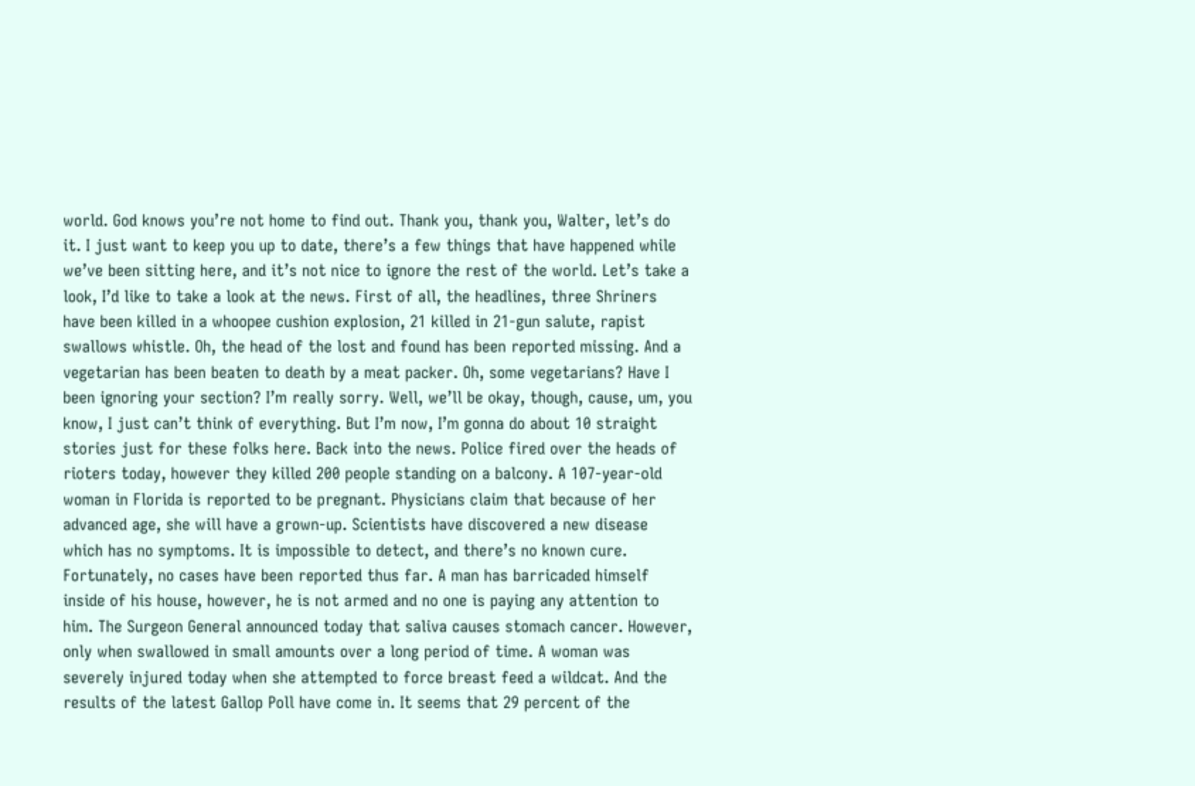world. God knows you’re not home to find out. Thank you, thank you, Walter, let’s do it. I just want to keep you up to date, there’s a few things that have happened while we’ve been sitting here, and it’s not nice to ignore the rest of the world. Let’s take a look, I’d like to take a look at the news. First of all, the headlines, three Shriners have been killed in a whoopee cushion explosion, 21 killed in 21-gun salute, rapist swallows whistle. Oh, the head of the lost and found has been reported missing. And a vegetarian has been beaten to death by a meat packer. Oh, some vegetarians? Have I been ignoring your section? I’m really sorry. Well, we’ll be okay, though, cause, um, you know, I just can’t think of everything. But I’m now, I’m gonna do about 10 straight stories just for these folks here. Back into the news. Police fired over the heads of rioters today, however they killed 200 people standing on a balcony. A 107-year-old woman in Florida is reported to be pregnant. Physicians claim that because of her advanced age, she will have a grown-up. Scientists have discovered a new disease which has no symptoms. It is impossible to detect, and there’s no known cure. Fortunately, no cases have been reported thus far. A man has barricaded himself inside of his house, however, he is not armed and no one is paying any attention to him. The Surgeon General announced today that saliva causes stomach cancer. However, only when swallowed in small amounts over a long period of time. A woman was severely injured today when she attempted to force breast feed a wildcat. And the results of the latest Gallop Poll have come in. It seems that 29 percent of the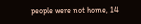people were not home, 14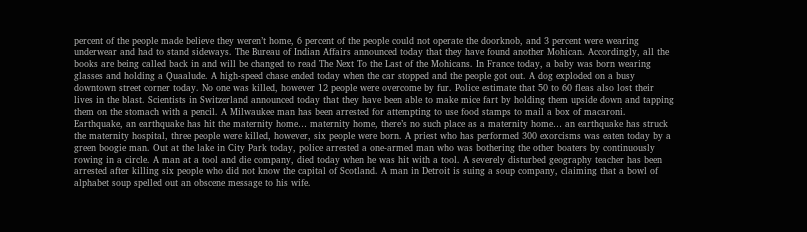percent of the people made believe they weren’t home, 6 percent of the people could not operate the doorknob, and 3 percent were wearing underwear and had to stand sideways. The Bureau of Indian Affairs announced today that they have found another Mohican. Accordingly, all the books are being called back in and will be changed to read The Next To the Last of the Mohicans. In France today, a baby was born wearing glasses and holding a Quaalude. A high-speed chase ended today when the car stopped and the people got out. A dog exploded on a busy downtown street corner today. No one was killed, however 12 people were overcome by fur. Police estimate that 50 to 60 fleas also lost their lives in the blast. Scientists in Switzerland announced today that they have been able to make mice fart by holding them upside down and tapping them on the stomach with a pencil. A Milwaukee man has been arrested for attempting to use food stamps to mail a box of macaroni. Earthquake, an earthquake has hit the maternity home… maternity home, there’s no such place as a maternity home… an earthquake has struck the maternity hospital, three people were killed, however, six people were born. A priest who has performed 300 exorcisms was eaten today by a green boogie man. Out at the lake in City Park today, police arrested a one-armed man who was bothering the other boaters by continuously rowing in a circle. A man at a tool and die company, died today when he was hit with a tool. A severely disturbed geography teacher has been arrested after killing six people who did not know the capital of Scotland. A man in Detroit is suing a soup company, claiming that a bowl of alphabet soup spelled out an obscene message to his wife.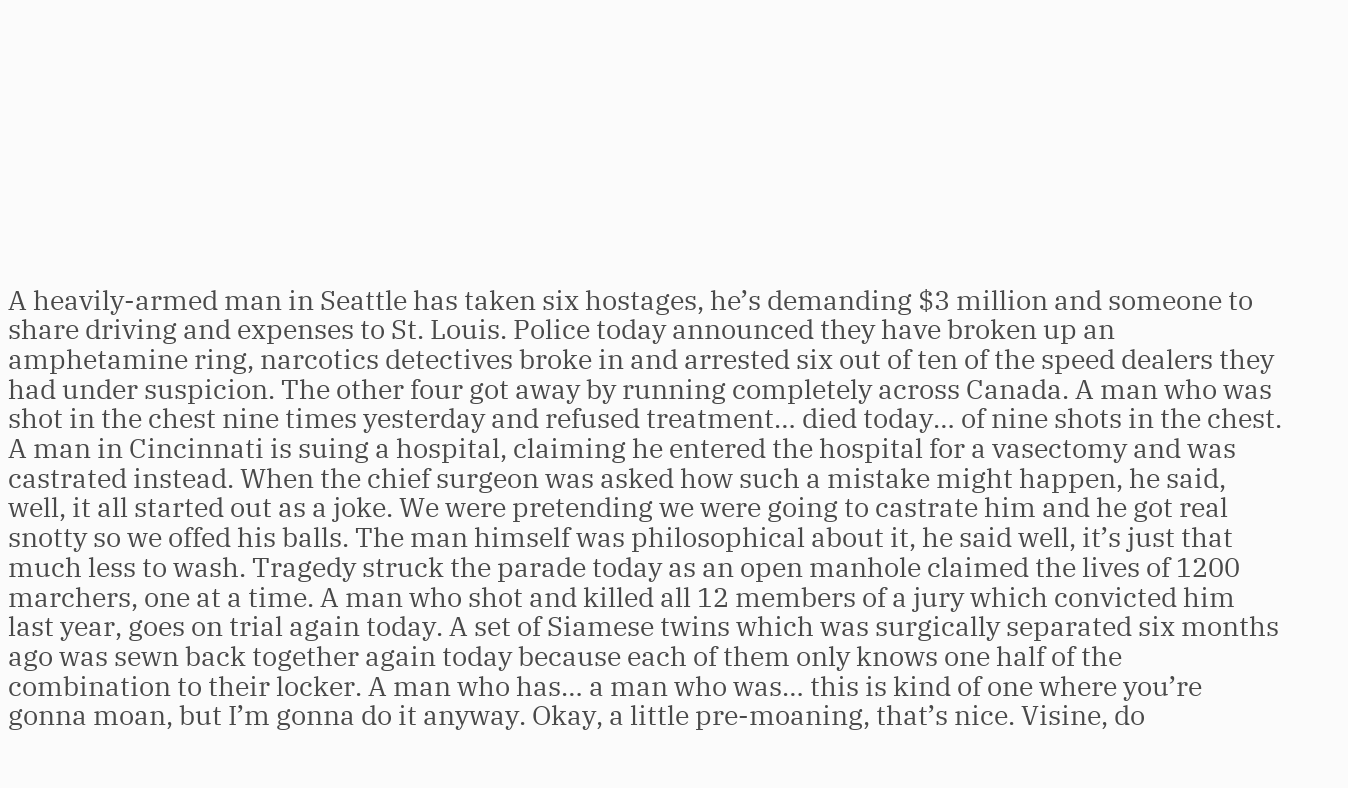A heavily-armed man in Seattle has taken six hostages, he’s demanding $3 million and someone to share driving and expenses to St. Louis. Police today announced they have broken up an amphetamine ring, narcotics detectives broke in and arrested six out of ten of the speed dealers they had under suspicion. The other four got away by running completely across Canada. A man who was shot in the chest nine times yesterday and refused treatment… died today… of nine shots in the chest. A man in Cincinnati is suing a hospital, claiming he entered the hospital for a vasectomy and was castrated instead. When the chief surgeon was asked how such a mistake might happen, he said, well, it all started out as a joke. We were pretending we were going to castrate him and he got real snotty so we offed his balls. The man himself was philosophical about it, he said well, it’s just that much less to wash. Tragedy struck the parade today as an open manhole claimed the lives of 1200 marchers, one at a time. A man who shot and killed all 12 members of a jury which convicted him last year, goes on trial again today. A set of Siamese twins which was surgically separated six months ago was sewn back together again today because each of them only knows one half of the combination to their locker. A man who has… a man who was… this is kind of one where you’re gonna moan, but I’m gonna do it anyway. Okay, a little pre-moaning, that’s nice. Visine, do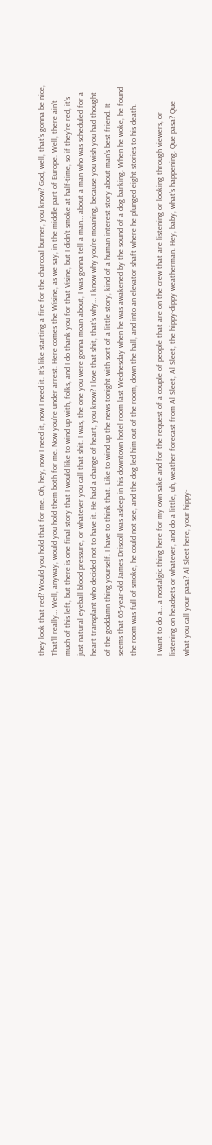they look that red? Would you hold that for me. Oh, hey, now I need it, now I need it. It’s like starting a fire for the charcoal burner, you know? God, well, that’s gonna be nice, That’ll really… Well, anyway, would you hold them both for me. Now you’re under arrest. Here comes the Wisine, as we say, in the middle part of Europe. Well, there ain’t much of this left, but there is one final story that I would like to wind up with, folks, and I do thank you for that Visine, but I didn’t smoke at half-time, so if they’re red, it’s just natural eyeball blood pressure, or whatever you call that shit. I was, the one you were gonna moan about, I was gonna tell a man… about a man who was scheduled for a heart transplant who decided not to have it. He had a change of heart, you know? I love that shit, that’s why… I know why you’re moaning, because you wish you had thought of the goddamn thing yourself. I have to think that. Like to wind up the news tonight with sort of a little story, kind of a human interest story about man’s best friend. It seems that 65-year-old James Driscoll was asleep in his downtown hotel room last Wednesday when he was awakened by the sound of a dog barking. When he woke, he found the room was full of smoke, he could not see, and the dog led him out of the room, down the hall, and into an elevator shaft where he plunged eight stories to his death.

I want to do a… a nostalgic thing here for my own sake and for the request of a couple of people that are on the crew that are listening or looking through viewers, or listening on headsets or whatever, and do a little, uh, weather forecast from Al Sleet, Al Sleet, the hippy-dippy weatherman. Hey, baby, what’s happening. Que pasa? Que what you call your pasa? Al Sleet here, your hippy-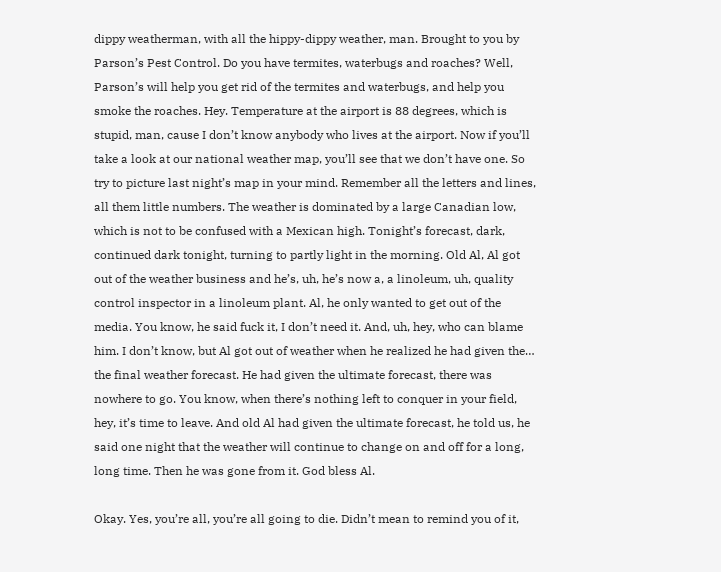dippy weatherman, with all the hippy-dippy weather, man. Brought to you by Parson’s Pest Control. Do you have termites, waterbugs and roaches? Well, Parson’s will help you get rid of the termites and waterbugs, and help you smoke the roaches. Hey. Temperature at the airport is 88 degrees, which is stupid, man, cause I don’t know anybody who lives at the airport. Now if you’ll take a look at our national weather map, you’ll see that we don’t have one. So try to picture last night’s map in your mind. Remember all the letters and lines, all them little numbers. The weather is dominated by a large Canadian low, which is not to be confused with a Mexican high. Tonight’s forecast, dark, continued dark tonight, turning to partly light in the morning. Old Al, Al got out of the weather business and he’s, uh, he’s now a, a linoleum, uh, quality control inspector in a linoleum plant. Al, he only wanted to get out of the media. You know, he said fuck it, I don’t need it. And, uh, hey, who can blame him. I don’t know, but Al got out of weather when he realized he had given the… the final weather forecast. He had given the ultimate forecast, there was nowhere to go. You know, when there’s nothing left to conquer in your field, hey, it’s time to leave. And old Al had given the ultimate forecast, he told us, he said one night that the weather will continue to change on and off for a long, long time. Then he was gone from it. God bless Al.

Okay. Yes, you’re all, you’re all going to die. Didn’t mean to remind you of it,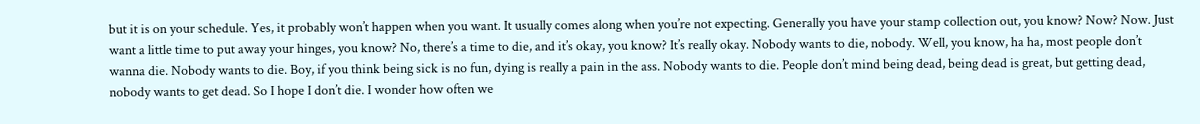but it is on your schedule. Yes, it probably won’t happen when you want. It usually comes along when you’re not expecting. Generally you have your stamp collection out, you know? Now? Now. Just want a little time to put away your hinges, you know? No, there’s a time to die, and it’s okay, you know? It’s really okay. Nobody wants to die, nobody. Well, you know, ha ha, most people don’t wanna die. Nobody wants to die. Boy, if you think being sick is no fun, dying is really a pain in the ass. Nobody wants to die. People don’t mind being dead, being dead is great, but getting dead, nobody wants to get dead. So I hope I don’t die. I wonder how often we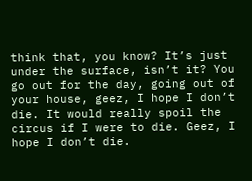think that, you know? It’s just under the surface, isn’t it? You go out for the day, going out of your house, geez, I hope I don’t die. It would really spoil the circus if I were to die. Geez, I hope I don’t die.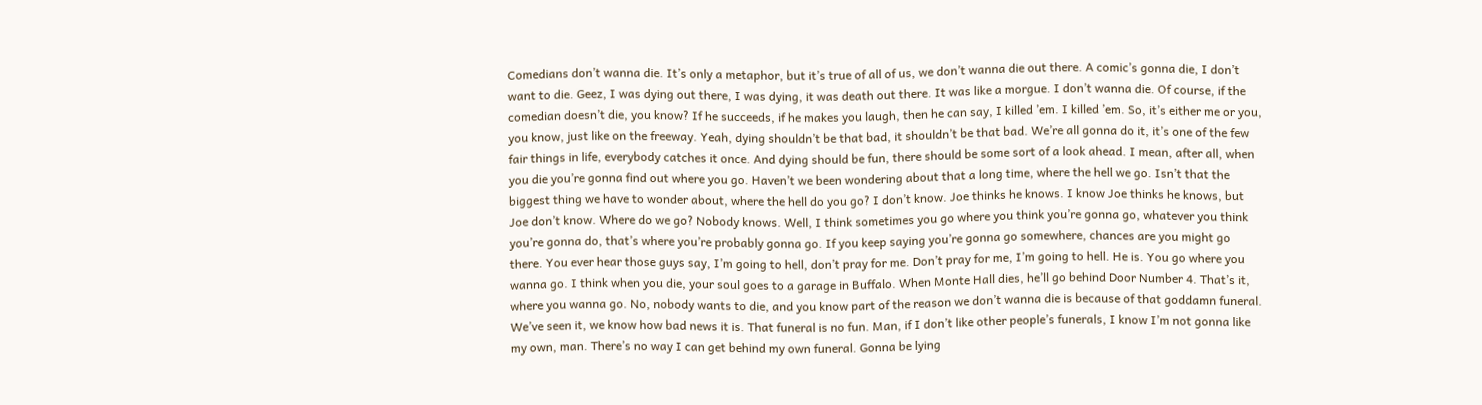Comedians don’t wanna die. It’s only a metaphor, but it’s true of all of us, we don’t wanna die out there. A comic’s gonna die, I don’t want to die. Geez, I was dying out there, I was dying, it was death out there. It was like a morgue. I don’t wanna die. Of course, if the comedian doesn’t die, you know? If he succeeds, if he makes you laugh, then he can say, I killed ’em. I killed ’em. So, it’s either me or you, you know, just like on the freeway. Yeah, dying shouldn’t be that bad, it shouldn’t be that bad. We’re all gonna do it, it’s one of the few fair things in life, everybody catches it once. And dying should be fun, there should be some sort of a look ahead. I mean, after all, when you die you’re gonna find out where you go. Haven’t we been wondering about that a long time, where the hell we go. Isn’t that the biggest thing we have to wonder about, where the hell do you go? I don’t know. Joe thinks he knows. I know Joe thinks he knows, but Joe don’t know. Where do we go? Nobody knows. Well, I think sometimes you go where you think you’re gonna go, whatever you think you’re gonna do, that’s where you’re probably gonna go. If you keep saying you’re gonna go somewhere, chances are you might go there. You ever hear those guys say, I’m going to hell, don’t pray for me. Don’t pray for me, I’m going to hell. He is. You go where you wanna go. I think when you die, your soul goes to a garage in Buffalo. When Monte Hall dies, he’ll go behind Door Number 4. That’s it, where you wanna go. No, nobody wants to die, and you know part of the reason we don’t wanna die is because of that goddamn funeral. We’ve seen it, we know how bad news it is. That funeral is no fun. Man, if I don’t like other people’s funerals, I know I’m not gonna like my own, man. There’s no way I can get behind my own funeral. Gonna be lying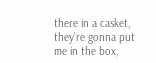there in a casket, they’re gonna put me in the box,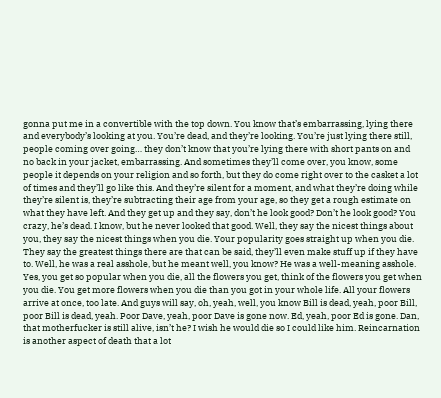gonna put me in a convertible with the top down. You know that’s embarrassing, lying there and everybody’s looking at you. You’re dead, and they’re looking. You’re just lying there still, people coming over going… they don’t know that you’re lying there with short pants on and no back in your jacket, embarrassing. And sometimes they’ll come over, you know, some people it depends on your religion and so forth, but they do come right over to the casket a lot of times and they’ll go like this. And they’re silent for a moment, and what they’re doing while they’re silent is, they’re subtracting their age from your age, so they get a rough estimate on what they have left. And they get up and they say, don’t he look good? Don’t he look good? You crazy, he’s dead. I know, but he never looked that good. Well, they say the nicest things about you, they say the nicest things when you die. Your popularity goes straight up when you die. They say the greatest things there are that can be said, they’ll even make stuff up if they have to. Well, he was a real asshole, but he meant well, you know? He was a well-meaning asshole. Yes, you get so popular when you die, all the flowers you get, think of the flowers you get when you die. You get more flowers when you die than you got in your whole life. All your flowers arrive at once, too late. And guys will say, oh, yeah, well, you know Bill is dead, yeah, poor Bill, poor Bill is dead, yeah. Poor Dave, yeah, poor Dave is gone now. Ed, yeah, poor Ed is gone. Dan, that motherfucker is still alive, isn’t he? I wish he would die so I could like him. Reincarnation is another aspect of death that a lot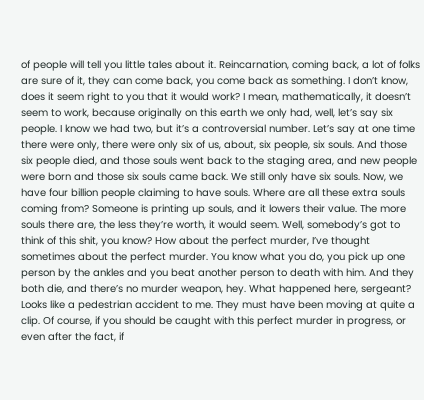of people will tell you little tales about it. Reincarnation, coming back, a lot of folks are sure of it, they can come back, you come back as something. I don’t know, does it seem right to you that it would work? I mean, mathematically, it doesn’t seem to work, because originally on this earth we only had, well, let’s say six people. I know we had two, but it’s a controversial number. Let’s say at one time there were only, there were only six of us, about, six people, six souls. And those six people died, and those souls went back to the staging area, and new people were born and those six souls came back. We still only have six souls. Now, we have four billion people claiming to have souls. Where are all these extra souls coming from? Someone is printing up souls, and it lowers their value. The more souls there are, the less they’re worth, it would seem. Well, somebody’s got to think of this shit, you know? How about the perfect murder, I’ve thought sometimes about the perfect murder. You know what you do, you pick up one person by the ankles and you beat another person to death with him. And they both die, and there’s no murder weapon, hey. What happened here, sergeant? Looks like a pedestrian accident to me. They must have been moving at quite a clip. Of course, if you should be caught with this perfect murder in progress, or even after the fact, if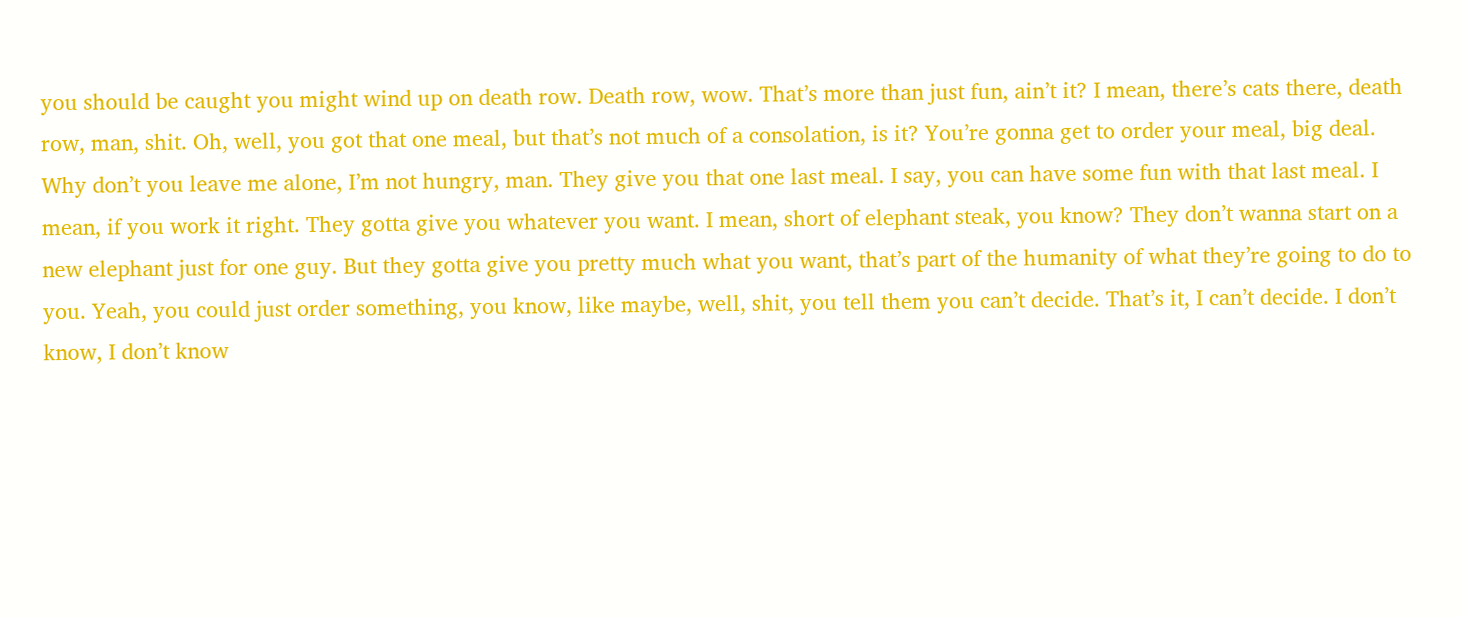you should be caught you might wind up on death row. Death row, wow. That’s more than just fun, ain’t it? I mean, there’s cats there, death row, man, shit. Oh, well, you got that one meal, but that’s not much of a consolation, is it? You’re gonna get to order your meal, big deal. Why don’t you leave me alone, I’m not hungry, man. They give you that one last meal. I say, you can have some fun with that last meal. I mean, if you work it right. They gotta give you whatever you want. I mean, short of elephant steak, you know? They don’t wanna start on a new elephant just for one guy. But they gotta give you pretty much what you want, that’s part of the humanity of what they’re going to do to you. Yeah, you could just order something, you know, like maybe, well, shit, you tell them you can’t decide. That’s it, I can’t decide. I don’t know, I don’t know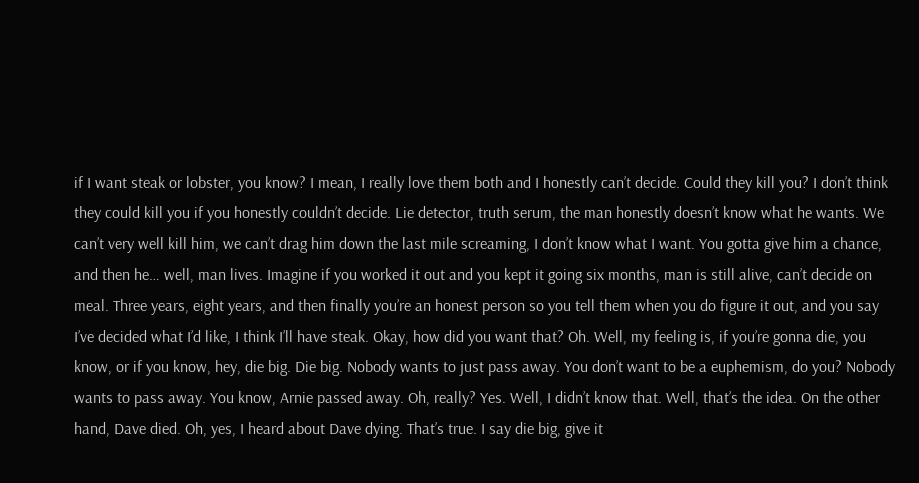if I want steak or lobster, you know? I mean, I really love them both and I honestly can’t decide. Could they kill you? I don’t think they could kill you if you honestly couldn’t decide. Lie detector, truth serum, the man honestly doesn’t know what he wants. We can’t very well kill him, we can’t drag him down the last mile screaming, I don’t know what I want. You gotta give him a chance, and then he… well, man lives. Imagine if you worked it out and you kept it going six months, man is still alive, can’t decide on meal. Three years, eight years, and then finally you’re an honest person so you tell them when you do figure it out, and you say I’ve decided what I’d like, I think I’ll have steak. Okay, how did you want that? Oh. Well, my feeling is, if you’re gonna die, you know, or if you know, hey, die big. Die big. Nobody wants to just pass away. You don’t want to be a euphemism, do you? Nobody wants to pass away. You know, Arnie passed away. Oh, really? Yes. Well, I didn’t know that. Well, that’s the idea. On the other hand, Dave died. Oh, yes, I heard about Dave dying. That’s true. I say die big, give it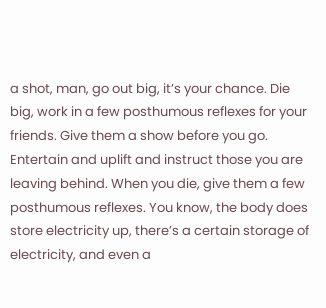a shot, man, go out big, it’s your chance. Die big, work in a few posthumous reflexes for your friends. Give them a show before you go. Entertain and uplift and instruct those you are leaving behind. When you die, give them a few posthumous reflexes. You know, the body does store electricity up, there’s a certain storage of electricity, and even a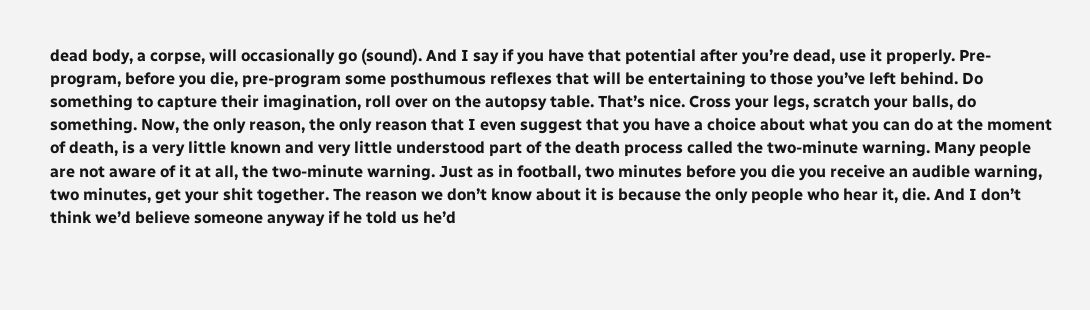dead body, a corpse, will occasionally go (sound). And I say if you have that potential after you’re dead, use it properly. Pre-program, before you die, pre-program some posthumous reflexes that will be entertaining to those you’ve left behind. Do something to capture their imagination, roll over on the autopsy table. That’s nice. Cross your legs, scratch your balls, do something. Now, the only reason, the only reason that I even suggest that you have a choice about what you can do at the moment of death, is a very little known and very little understood part of the death process called the two-minute warning. Many people are not aware of it at all, the two-minute warning. Just as in football, two minutes before you die you receive an audible warning, two minutes, get your shit together. The reason we don’t know about it is because the only people who hear it, die. And I don’t think we’d believe someone anyway if he told us he’d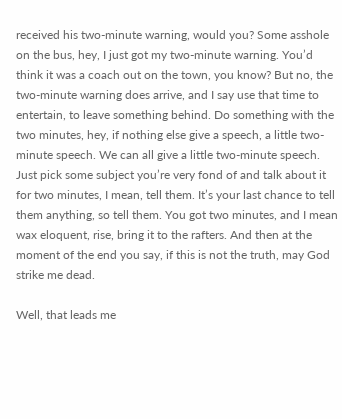received his two-minute warning, would you? Some asshole on the bus, hey, I just got my two-minute warning. You’d think it was a coach out on the town, you know? But no, the two-minute warning does arrive, and I say use that time to entertain, to leave something behind. Do something with the two minutes, hey, if nothing else give a speech, a little two-minute speech. We can all give a little two-minute speech. Just pick some subject you’re very fond of and talk about it for two minutes, I mean, tell them. It’s your last chance to tell them anything, so tell them. You got two minutes, and I mean wax eloquent, rise, bring it to the rafters. And then at the moment of the end you say, if this is not the truth, may God strike me dead.

Well, that leads me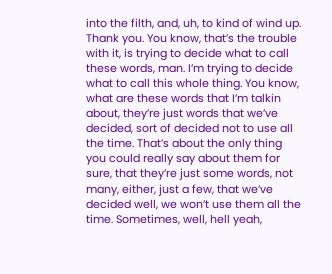into the filth, and, uh, to kind of wind up. Thank you. You know, that’s the trouble with it, is trying to decide what to call these words, man. I’m trying to decide what to call this whole thing. You know, what are these words that I’m talkin about, they’re just words that we’ve decided, sort of decided not to use all the time. That’s about the only thing you could really say about them for sure, that they’re just some words, not many, either, just a few, that we’ve decided well, we won’t use them all the time. Sometimes, well, hell yeah,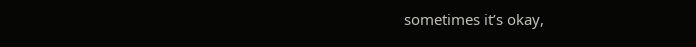sometimes it’s okay,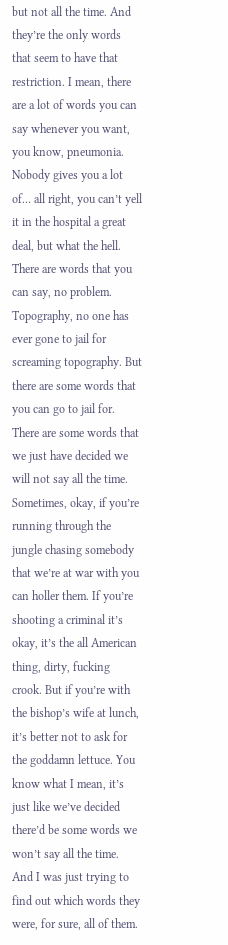but not all the time. And they’re the only words that seem to have that restriction. I mean, there are a lot of words you can say whenever you want, you know, pneumonia. Nobody gives you a lot of… all right, you can’t yell it in the hospital a great deal, but what the hell. There are words that you can say, no problem. Topography, no one has ever gone to jail for screaming topography. But there are some words that you can go to jail for. There are some words that we just have decided we will not say all the time. Sometimes, okay, if you’re running through the jungle chasing somebody that we’re at war with you can holler them. If you’re shooting a criminal it’s okay, it’s the all American thing, dirty, fucking crook. But if you’re with the bishop’s wife at lunch, it’s better not to ask for the goddamn lettuce. You know what I mean, it’s just like we’ve decided there’d be some words we won’t say all the time. And I was just trying to find out which words they were, for sure, all of them.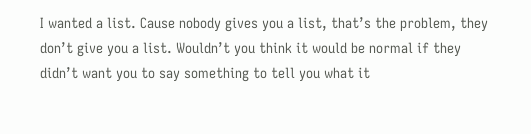I wanted a list. Cause nobody gives you a list, that’s the problem, they don’t give you a list. Wouldn’t you think it would be normal if they didn’t want you to say something to tell you what it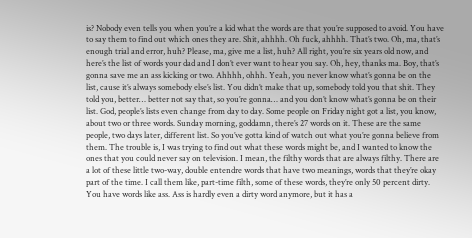is? Nobody even tells you when you’re a kid what the words are that you’re supposed to avoid. You have to say them to find out which ones they are. Shit, ahhhh. Oh fuck, ahhhh. That’s two. Oh, ma, that’s enough trial and error, huh? Please, ma, give me a list, huh? All right, you’re six years old now, and here’s the list of words your dad and I don’t ever want to hear you say. Oh, hey, thanks ma. Boy, that’s gonna save me an ass kicking or two. Ahhhh, ohhh. Yeah, you never know what’s gonna be on the list, cause it’s always somebody else’s list. You didn’t make that up, somebody told you that shit. They told you, better… better not say that, so you’re gonna… and you don’t know what’s gonna be on their list. God, people’s lists even change from day to day. Some people on Friday night got a list, you know, about two or three words. Sunday morning, goddamn, there’s 27 words on it. These are the same people, two days later, different list. So you’ve gotta kind of watch out what you’re gonna believe from them. The trouble is, I was trying to find out what these words might be, and I wanted to know the ones that you could never say on television. I mean, the filthy words that are always filthy. There are a lot of these little two-way, double entendre words that have two meanings, words that they’re okay part of the time. I call them like, part-time filth, some of these words, they’re only 50 percent dirty. You have words like ass. Ass is hardly even a dirty word anymore, but it has a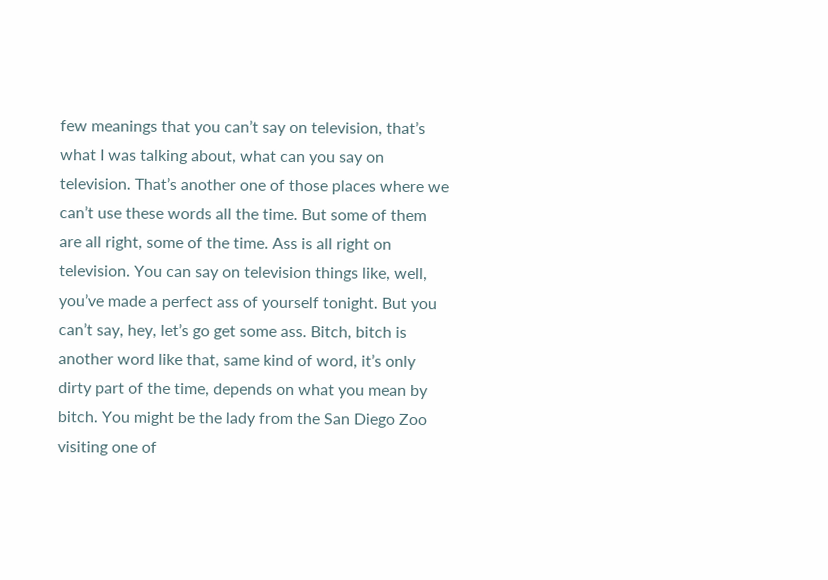few meanings that you can’t say on television, that’s what I was talking about, what can you say on television. That’s another one of those places where we can’t use these words all the time. But some of them are all right, some of the time. Ass is all right on television. You can say on television things like, well, you’ve made a perfect ass of yourself tonight. But you can’t say, hey, let’s go get some ass. Bitch, bitch is another word like that, same kind of word, it’s only dirty part of the time, depends on what you mean by bitch. You might be the lady from the San Diego Zoo visiting one of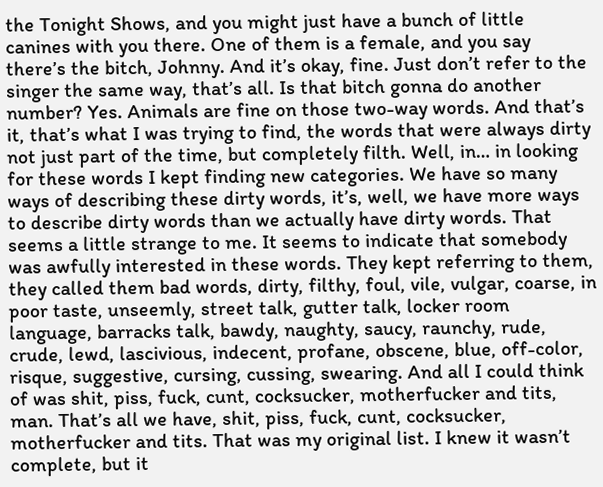the Tonight Shows, and you might just have a bunch of little canines with you there. One of them is a female, and you say there’s the bitch, Johnny. And it’s okay, fine. Just don’t refer to the singer the same way, that’s all. Is that bitch gonna do another number? Yes. Animals are fine on those two-way words. And that’s it, that’s what I was trying to find, the words that were always dirty not just part of the time, but completely filth. Well, in… in looking for these words I kept finding new categories. We have so many ways of describing these dirty words, it’s, well, we have more ways to describe dirty words than we actually have dirty words. That seems a little strange to me. It seems to indicate that somebody was awfully interested in these words. They kept referring to them, they called them bad words, dirty, filthy, foul, vile, vulgar, coarse, in poor taste, unseemly, street talk, gutter talk, locker room language, barracks talk, bawdy, naughty, saucy, raunchy, rude, crude, lewd, lascivious, indecent, profane, obscene, blue, off-color, risque, suggestive, cursing, cussing, swearing. And all I could think of was shit, piss, fuck, cunt, cocksucker, motherfucker and tits, man. That’s all we have, shit, piss, fuck, cunt, cocksucker, motherfucker and tits. That was my original list. I knew it wasn’t complete, but it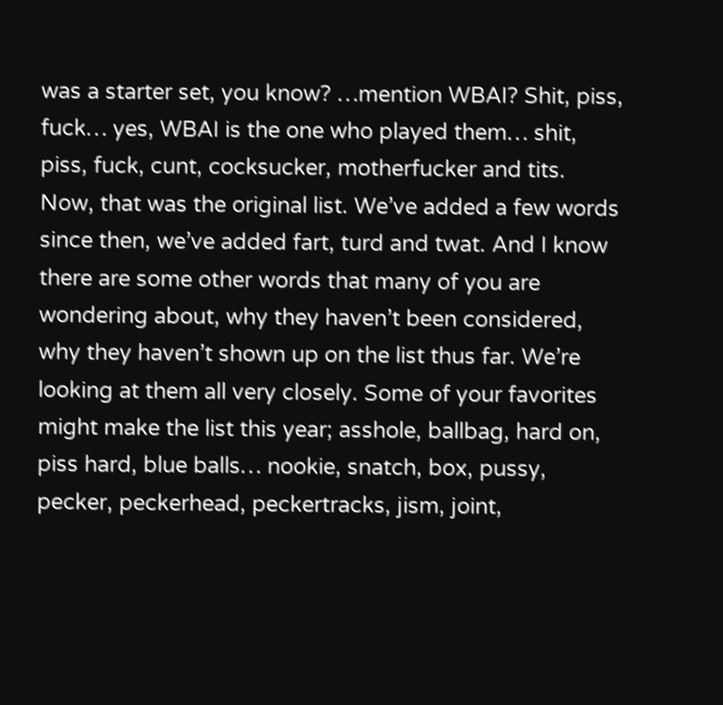was a starter set, you know? …mention WBAI? Shit, piss, fuck… yes, WBAI is the one who played them… shit, piss, fuck, cunt, cocksucker, motherfucker and tits. Now, that was the original list. We’ve added a few words since then, we’ve added fart, turd and twat. And I know there are some other words that many of you are wondering about, why they haven’t been considered, why they haven’t shown up on the list thus far. We’re looking at them all very closely. Some of your favorites might make the list this year; asshole, ballbag, hard on, piss hard, blue balls… nookie, snatch, box, pussy, pecker, peckerhead, peckertracks, jism, joint,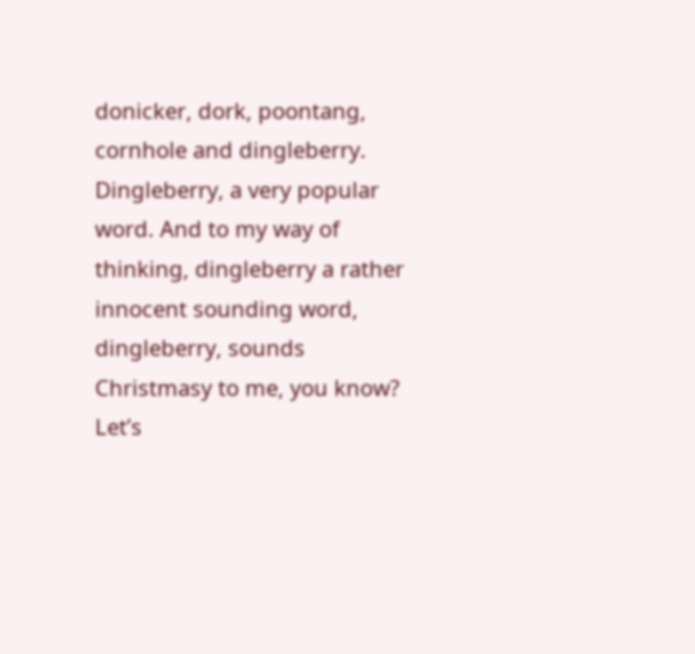donicker, dork, poontang, cornhole and dingleberry. Dingleberry, a very popular word. And to my way of thinking, dingleberry a rather innocent sounding word, dingleberry, sounds Christmasy to me, you know? Let’s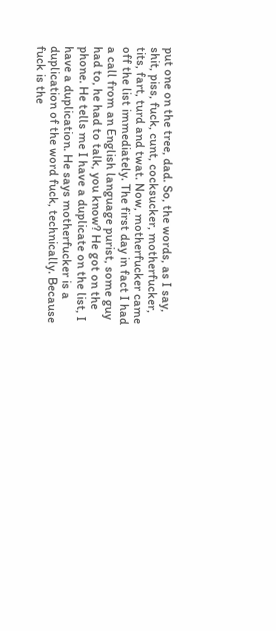put one on the tree, dad. So, the words, as I say, shit, piss, fuck, cunt, cocksucker, motherfucker, tits, fart, turd and twat. Now, motherfucker came off the list immediately. The first day in fact I had a call from an English language purist, some guy had to, he had to talk, you know? He got on the phone. He tells me I have a duplicate on the list, I have a duplication. He says motherfucker is a duplication of the word fuck, technically. Because fuck is the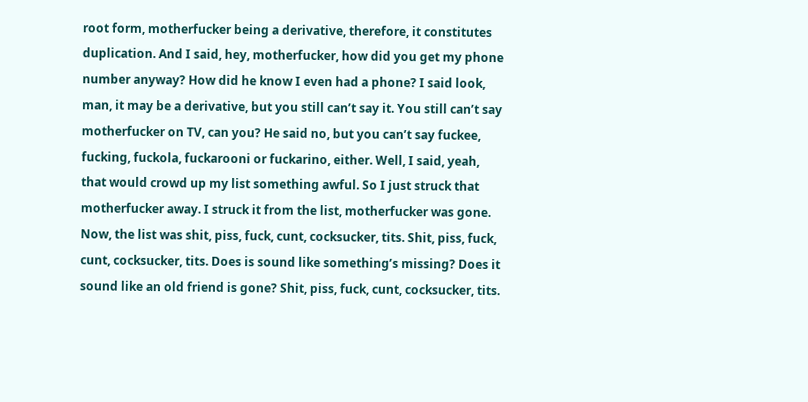root form, motherfucker being a derivative, therefore, it constitutes duplication. And I said, hey, motherfucker, how did you get my phone number anyway? How did he know I even had a phone? I said look, man, it may be a derivative, but you still can’t say it. You still can’t say motherfucker on TV, can you? He said no, but you can’t say fuckee, fucking, fuckola, fuckarooni or fuckarino, either. Well, I said, yeah, that would crowd up my list something awful. So I just struck that motherfucker away. I struck it from the list, motherfucker was gone. Now, the list was shit, piss, fuck, cunt, cocksucker, tits. Shit, piss, fuck, cunt, cocksucker, tits. Does is sound like something’s missing? Does it sound like an old friend is gone? Shit, piss, fuck, cunt, cocksucker, tits.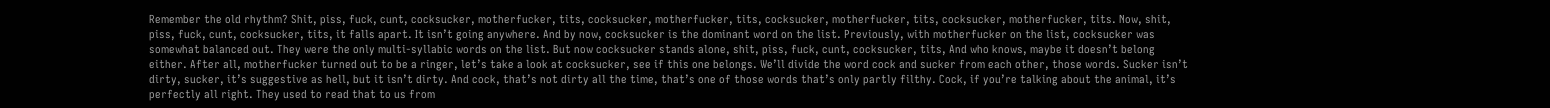Remember the old rhythm? Shit, piss, fuck, cunt, cocksucker, motherfucker, tits, cocksucker, motherfucker, tits, cocksucker, motherfucker, tits, cocksucker, motherfucker, tits. Now, shit, piss, fuck, cunt, cocksucker, tits, it falls apart. It isn’t going anywhere. And by now, cocksucker is the dominant word on the list. Previously, with motherfucker on the list, cocksucker was somewhat balanced out. They were the only multi-syllabic words on the list. But now cocksucker stands alone, shit, piss, fuck, cunt, cocksucker, tits, And who knows, maybe it doesn’t belong either. After all, motherfucker turned out to be a ringer, let’s take a look at cocksucker, see if this one belongs. We’ll divide the word cock and sucker from each other, those words. Sucker isn’t dirty, sucker, it’s suggestive as hell, but it isn’t dirty. And cock, that’s not dirty all the time, that’s one of those words that’s only partly filthy. Cock, if you’re talking about the animal, it’s perfectly all right. They used to read that to us from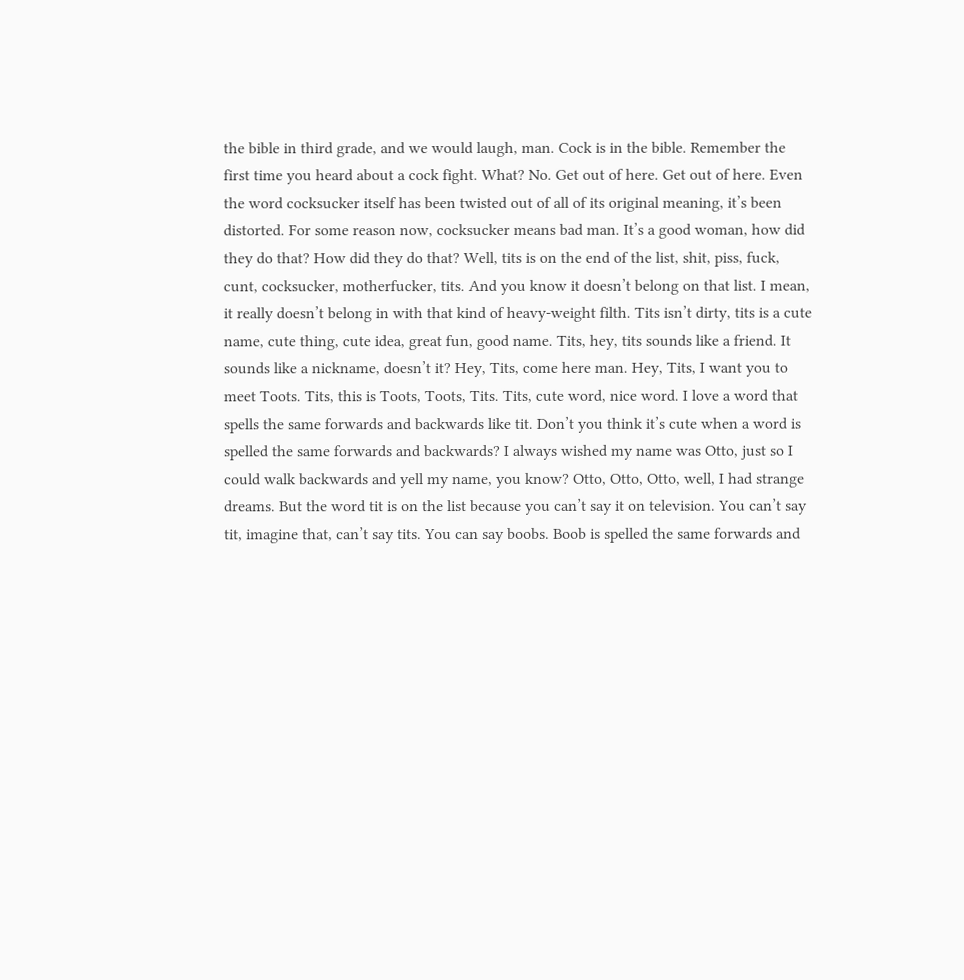the bible in third grade, and we would laugh, man. Cock is in the bible. Remember the first time you heard about a cock fight. What? No. Get out of here. Get out of here. Even the word cocksucker itself has been twisted out of all of its original meaning, it’s been distorted. For some reason now, cocksucker means bad man. It’s a good woman, how did they do that? How did they do that? Well, tits is on the end of the list, shit, piss, fuck, cunt, cocksucker, motherfucker, tits. And you know it doesn’t belong on that list. I mean, it really doesn’t belong in with that kind of heavy-weight filth. Tits isn’t dirty, tits is a cute name, cute thing, cute idea, great fun, good name. Tits, hey, tits sounds like a friend. It sounds like a nickname, doesn’t it? Hey, Tits, come here man. Hey, Tits, I want you to meet Toots. Tits, this is Toots, Toots, Tits. Tits, cute word, nice word. I love a word that spells the same forwards and backwards like tit. Don’t you think it’s cute when a word is spelled the same forwards and backwards? I always wished my name was Otto, just so I could walk backwards and yell my name, you know? Otto, Otto, Otto, well, I had strange dreams. But the word tit is on the list because you can’t say it on television. You can’t say tit, imagine that, can’t say tits. You can say boobs. Boob is spelled the same forwards and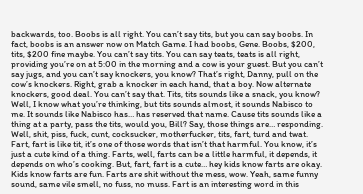backwards, too. Boobs is all right. You can’t say tits, but you can say boobs. In fact, boobs is an answer now on Match Game. I had boobs, Gene. Boobs, $200, tits, $200 fine maybe. You can’t say tits. You can say teats, teats is all right, providing you’re on at 5:00 in the morning and a cow is your guest. But you can’t say jugs, and you can’t say knockers, you know? That’s right, Danny, pull on the cow’s knockers. Right, grab a knocker in each hand, that a boy. Now alternate knockers, good deal. You can’t say that. Tits, tits sounds like a snack, you know? Well, I know what you’re thinking, but tits sounds almost, it sounds Nabisco to me. It sounds like Nabisco has… has reserved that name. Cause tits sounds like a thing at a party, pass the tits, would you, Bill? Say, those things are… responding. Well, shit, piss, fuck, cunt, cocksucker, motherfucker, tits, fart, turd and twat. Fart, fart is like tit, it’s one of those words that isn’t that harmful. You know, it’s just a cute kind of a thing. Farts, well, farts can be a little harmful, it depends, it depends on who’s cooking. But, fart, fart is a cute… hey kids know farts are okay. Kids know farts are fun. Farts are shit without the mess, wow. Yeah, same funny sound, same vile smell, no fuss, no muss. Fart is an interesting word in this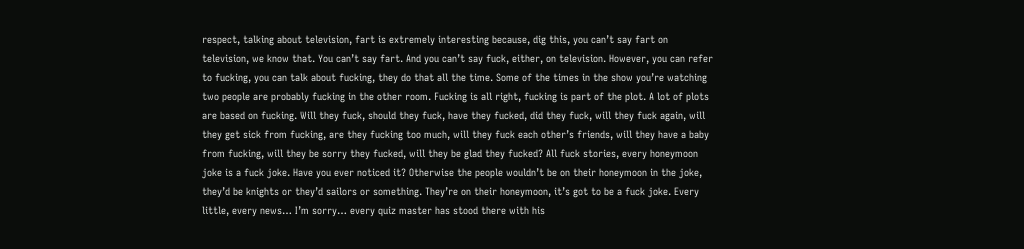respect, talking about television, fart is extremely interesting because, dig this, you can’t say fart on television, we know that. You can’t say fart. And you can’t say fuck, either, on television. However, you can refer to fucking, you can talk about fucking, they do that all the time. Some of the times in the show you’re watching two people are probably fucking in the other room. Fucking is all right, fucking is part of the plot. A lot of plots are based on fucking. Will they fuck, should they fuck, have they fucked, did they fuck, will they fuck again, will they get sick from fucking, are they fucking too much, will they fuck each other’s friends, will they have a baby from fucking, will they be sorry they fucked, will they be glad they fucked? All fuck stories, every honeymoon joke is a fuck joke. Have you ever noticed it? Otherwise the people wouldn’t be on their honeymoon in the joke, they’d be knights or they’d sailors or something. They’re on their honeymoon, it’s got to be a fuck joke. Every little, every news… I’m sorry… every quiz master has stood there with his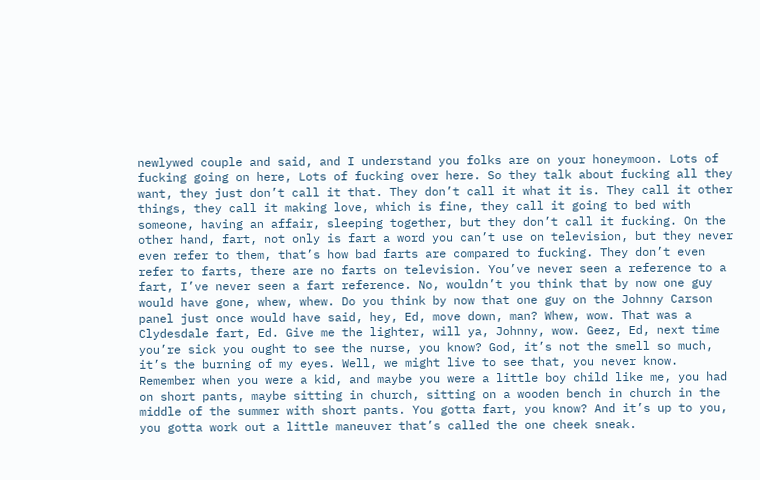newlywed couple and said, and I understand you folks are on your honeymoon. Lots of fucking going on here, Lots of fucking over here. So they talk about fucking all they want, they just don’t call it that. They don’t call it what it is. They call it other things, they call it making love, which is fine, they call it going to bed with someone, having an affair, sleeping together, but they don’t call it fucking. On the other hand, fart, not only is fart a word you can’t use on television, but they never even refer to them, that’s how bad farts are compared to fucking. They don’t even refer to farts, there are no farts on television. You’ve never seen a reference to a fart, I’ve never seen a fart reference. No, wouldn’t you think that by now one guy would have gone, whew, whew. Do you think by now that one guy on the Johnny Carson panel just once would have said, hey, Ed, move down, man? Whew, wow. That was a Clydesdale fart, Ed. Give me the lighter, will ya, Johnny, wow. Geez, Ed, next time you’re sick you ought to see the nurse, you know? God, it’s not the smell so much, it’s the burning of my eyes. Well, we might live to see that, you never know. Remember when you were a kid, and maybe you were a little boy child like me, you had on short pants, maybe sitting in church, sitting on a wooden bench in church in the middle of the summer with short pants. You gotta fart, you know? And it’s up to you, you gotta work out a little maneuver that’s called the one cheek sneak.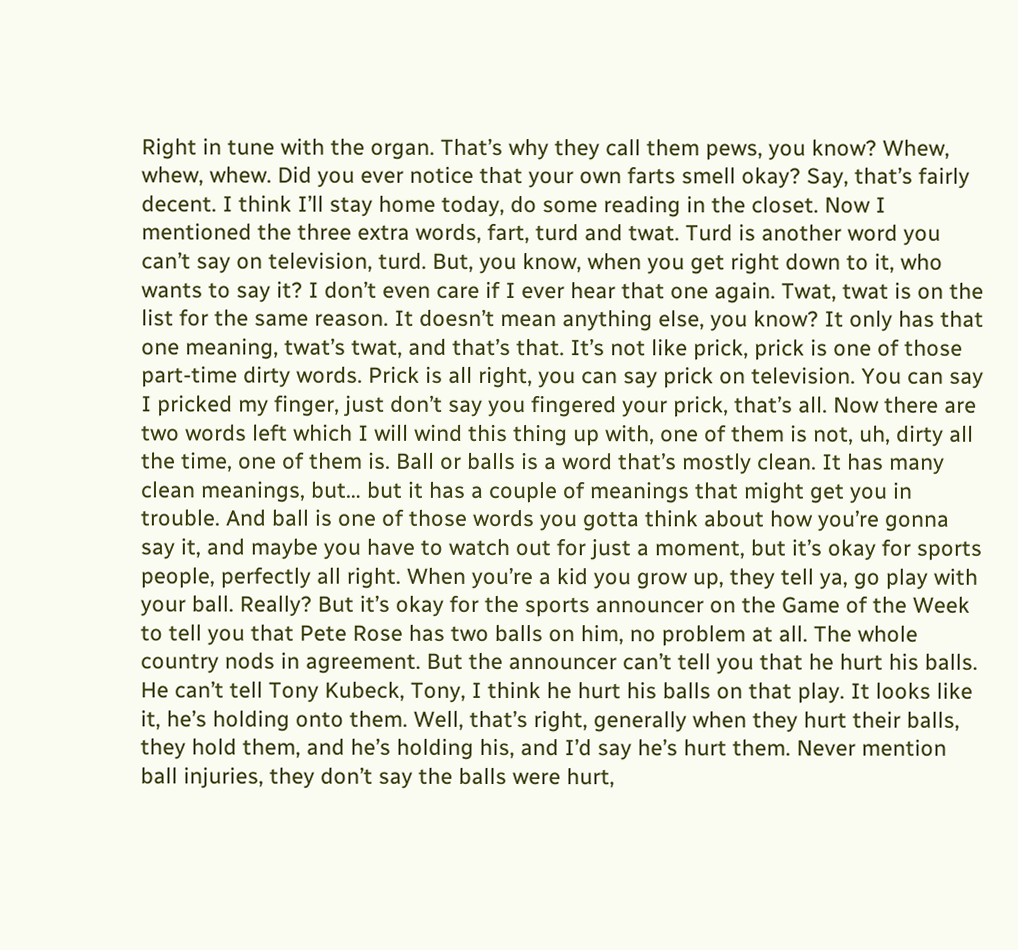Right in tune with the organ. That’s why they call them pews, you know? Whew, whew, whew. Did you ever notice that your own farts smell okay? Say, that’s fairly decent. I think I’ll stay home today, do some reading in the closet. Now I mentioned the three extra words, fart, turd and twat. Turd is another word you can’t say on television, turd. But, you know, when you get right down to it, who wants to say it? I don’t even care if I ever hear that one again. Twat, twat is on the list for the same reason. It doesn’t mean anything else, you know? It only has that one meaning, twat’s twat, and that’s that. It’s not like prick, prick is one of those part-time dirty words. Prick is all right, you can say prick on television. You can say I pricked my finger, just don’t say you fingered your prick, that’s all. Now there are two words left which I will wind this thing up with, one of them is not, uh, dirty all the time, one of them is. Ball or balls is a word that’s mostly clean. It has many clean meanings, but… but it has a couple of meanings that might get you in trouble. And ball is one of those words you gotta think about how you’re gonna say it, and maybe you have to watch out for just a moment, but it’s okay for sports people, perfectly all right. When you’re a kid you grow up, they tell ya, go play with your ball. Really? But it’s okay for the sports announcer on the Game of the Week to tell you that Pete Rose has two balls on him, no problem at all. The whole country nods in agreement. But the announcer can’t tell you that he hurt his balls. He can’t tell Tony Kubeck, Tony, I think he hurt his balls on that play. It looks like it, he’s holding onto them. Well, that’s right, generally when they hurt their balls, they hold them, and he’s holding his, and I’d say he’s hurt them. Never mention ball injuries, they don’t say the balls were hurt,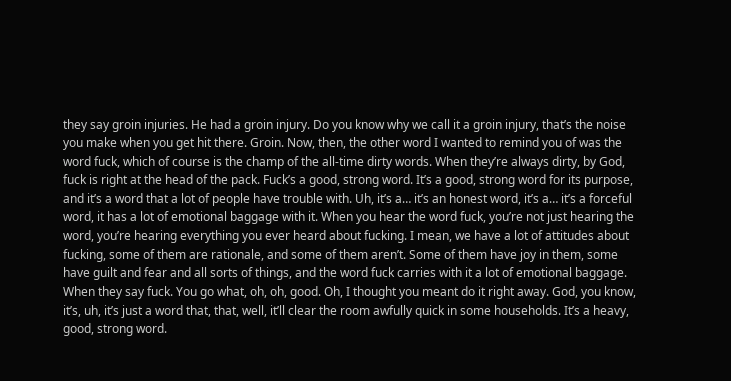they say groin injuries. He had a groin injury. Do you know why we call it a groin injury, that’s the noise you make when you get hit there. Groin. Now, then, the other word I wanted to remind you of was the word fuck, which of course is the champ of the all-time dirty words. When they’re always dirty, by God, fuck is right at the head of the pack. Fuck’s a good, strong word. It’s a good, strong word for its purpose, and it’s a word that a lot of people have trouble with. Uh, it’s a… it’s an honest word, it’s a… it’s a forceful word, it has a lot of emotional baggage with it. When you hear the word fuck, you’re not just hearing the word, you’re hearing everything you ever heard about fucking. I mean, we have a lot of attitudes about fucking, some of them are rationale, and some of them aren’t. Some of them have joy in them, some have guilt and fear and all sorts of things, and the word fuck carries with it a lot of emotional baggage. When they say fuck. You go what, oh, oh, good. Oh, I thought you meant do it right away. God, you know, it’s, uh, it’s just a word that, that, well, it’ll clear the room awfully quick in some households. It’s a heavy, good, strong word.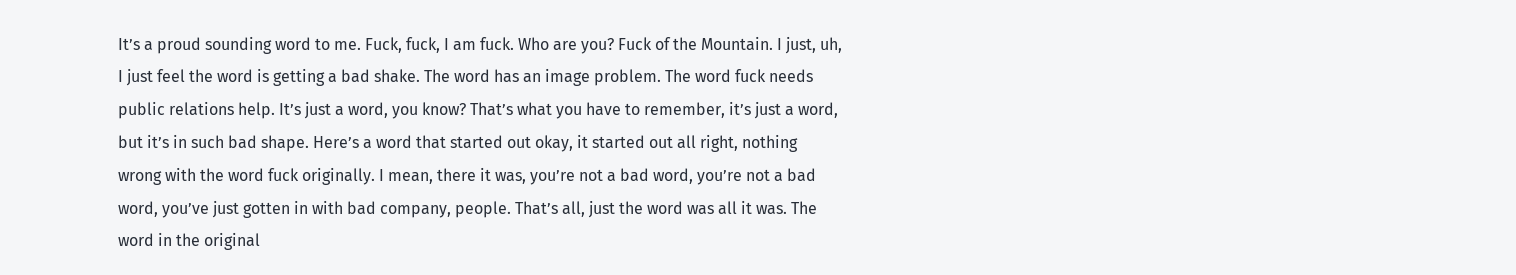It’s a proud sounding word to me. Fuck, fuck, I am fuck. Who are you? Fuck of the Mountain. I just, uh, I just feel the word is getting a bad shake. The word has an image problem. The word fuck needs public relations help. It’s just a word, you know? That’s what you have to remember, it’s just a word, but it’s in such bad shape. Here’s a word that started out okay, it started out all right, nothing wrong with the word fuck originally. I mean, there it was, you’re not a bad word, you’re not a bad word, you’ve just gotten in with bad company, people. That’s all, just the word was all it was. The word in the original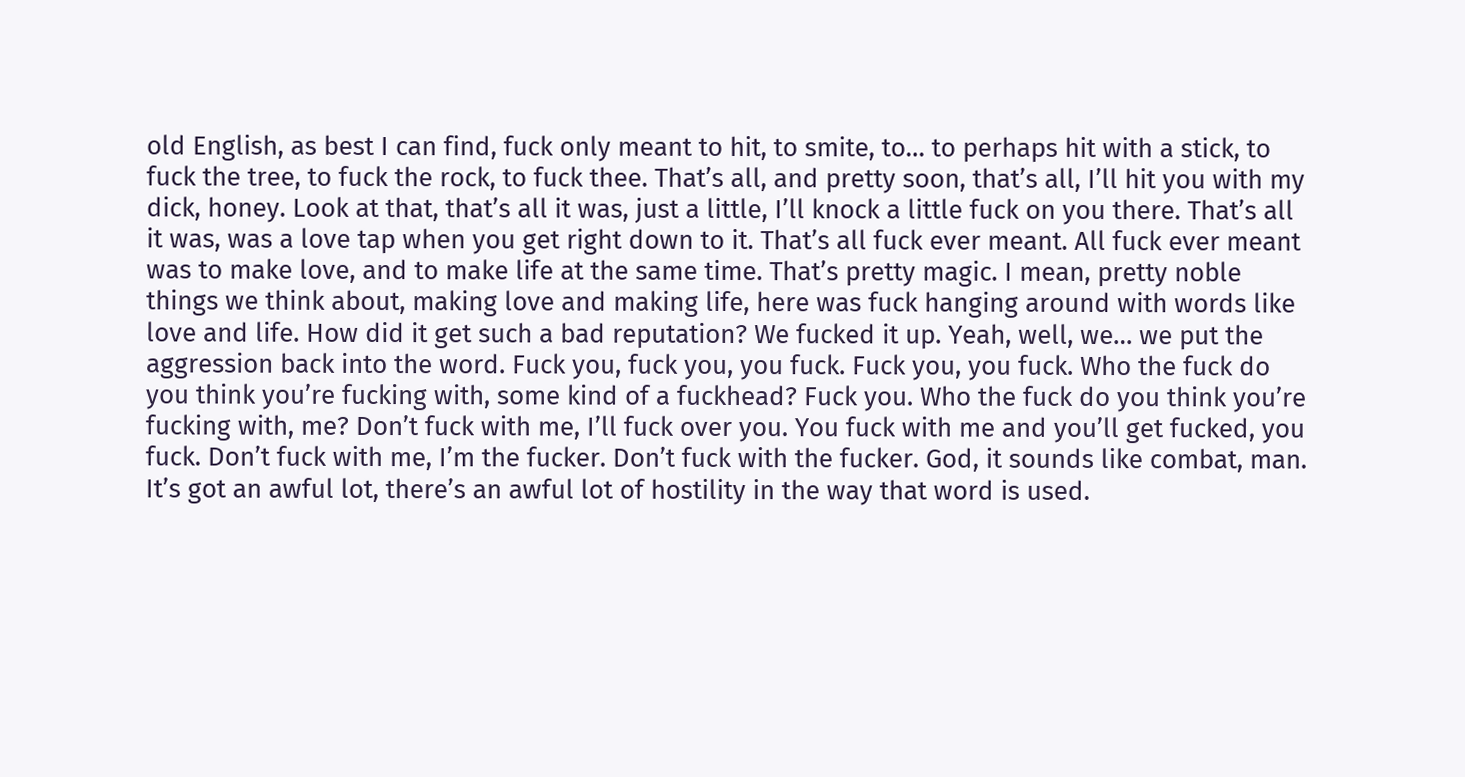old English, as best I can find, fuck only meant to hit, to smite, to… to perhaps hit with a stick, to fuck the tree, to fuck the rock, to fuck thee. That’s all, and pretty soon, that’s all, I’ll hit you with my dick, honey. Look at that, that’s all it was, just a little, I’ll knock a little fuck on you there. That’s all it was, was a love tap when you get right down to it. That’s all fuck ever meant. All fuck ever meant was to make love, and to make life at the same time. That’s pretty magic. I mean, pretty noble things we think about, making love and making life, here was fuck hanging around with words like love and life. How did it get such a bad reputation? We fucked it up. Yeah, well, we… we put the aggression back into the word. Fuck you, fuck you, you fuck. Fuck you, you fuck. Who the fuck do you think you’re fucking with, some kind of a fuckhead? Fuck you. Who the fuck do you think you’re fucking with, me? Don’t fuck with me, I’ll fuck over you. You fuck with me and you’ll get fucked, you fuck. Don’t fuck with me, I’m the fucker. Don’t fuck with the fucker. God, it sounds like combat, man. It’s got an awful lot, there’s an awful lot of hostility in the way that word is used.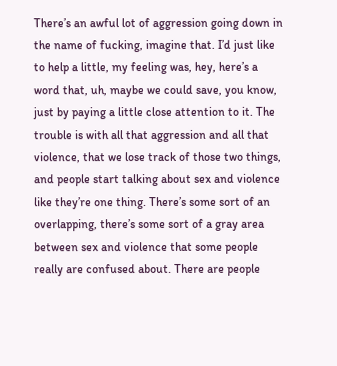There’s an awful lot of aggression going down in the name of fucking, imagine that. I’d just like to help a little, my feeling was, hey, here’s a word that, uh, maybe we could save, you know, just by paying a little close attention to it. The trouble is with all that aggression and all that violence, that we lose track of those two things, and people start talking about sex and violence like they’re one thing. There’s some sort of an overlapping, there’s some sort of a gray area between sex and violence that some people really are confused about. There are people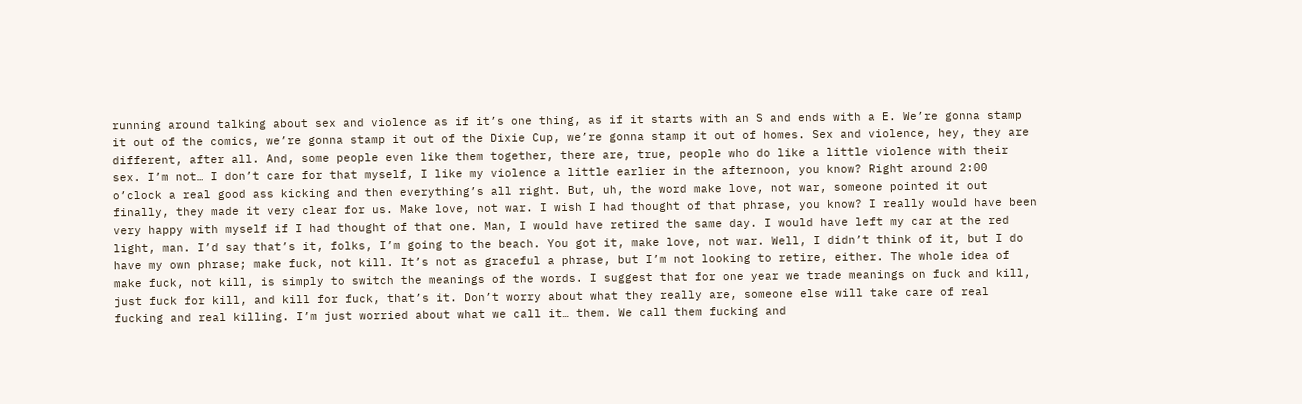running around talking about sex and violence as if it’s one thing, as if it starts with an S and ends with a E. We’re gonna stamp it out of the comics, we’re gonna stamp it out of the Dixie Cup, we’re gonna stamp it out of homes. Sex and violence, hey, they are different, after all. And, some people even like them together, there are, true, people who do like a little violence with their sex. I’m not… I don’t care for that myself, I like my violence a little earlier in the afternoon, you know? Right around 2:00 o’clock a real good ass kicking and then everything’s all right. But, uh, the word make love, not war, someone pointed it out finally, they made it very clear for us. Make love, not war. I wish I had thought of that phrase, you know? I really would have been very happy with myself if I had thought of that one. Man, I would have retired the same day. I would have left my car at the red light, man. I’d say that’s it, folks, I’m going to the beach. You got it, make love, not war. Well, I didn’t think of it, but I do have my own phrase; make fuck, not kill. It’s not as graceful a phrase, but I’m not looking to retire, either. The whole idea of make fuck, not kill, is simply to switch the meanings of the words. I suggest that for one year we trade meanings on fuck and kill, just fuck for kill, and kill for fuck, that’s it. Don’t worry about what they really are, someone else will take care of real fucking and real killing. I’m just worried about what we call it… them. We call them fucking and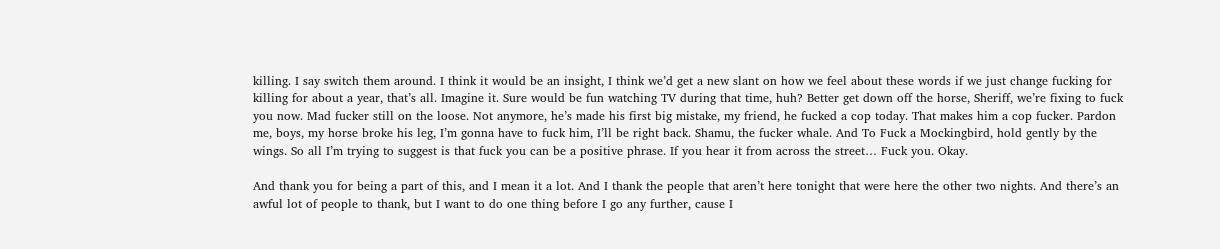killing. I say switch them around. I think it would be an insight, I think we’d get a new slant on how we feel about these words if we just change fucking for killing for about a year, that’s all. Imagine it. Sure would be fun watching TV during that time, huh? Better get down off the horse, Sheriff, we’re fixing to fuck you now. Mad fucker still on the loose. Not anymore, he’s made his first big mistake, my friend, he fucked a cop today. That makes him a cop fucker. Pardon me, boys, my horse broke his leg, I’m gonna have to fuck him, I’ll be right back. Shamu, the fucker whale. And To Fuck a Mockingbird, hold gently by the wings. So all I’m trying to suggest is that fuck you can be a positive phrase. If you hear it from across the street… Fuck you. Okay.

And thank you for being a part of this, and I mean it a lot. And I thank the people that aren’t here tonight that were here the other two nights. And there’s an awful lot of people to thank, but I want to do one thing before I go any further, cause I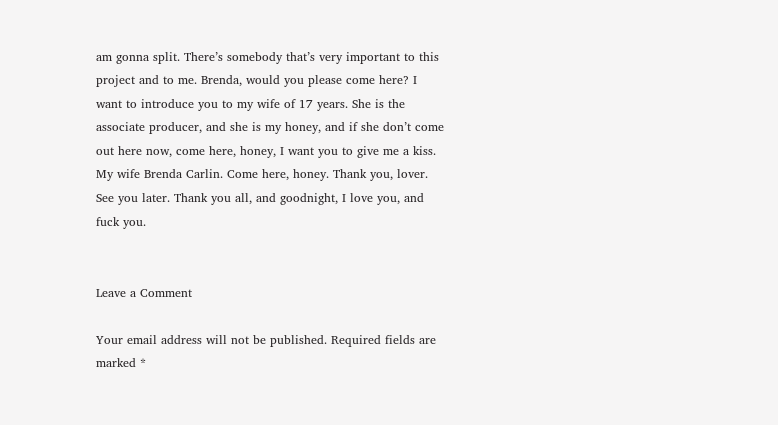am gonna split. There’s somebody that’s very important to this project and to me. Brenda, would you please come here? I want to introduce you to my wife of 17 years. She is the associate producer, and she is my honey, and if she don’t come out here now, come here, honey, I want you to give me a kiss. My wife Brenda Carlin. Come here, honey. Thank you, lover. See you later. Thank you all, and goodnight, I love you, and fuck you.


Leave a Comment

Your email address will not be published. Required fields are marked *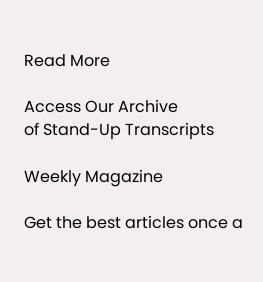Read More

Access Our Archive
of Stand-Up Transcripts

Weekly Magazine

Get the best articles once a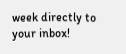week directly to your inbox!